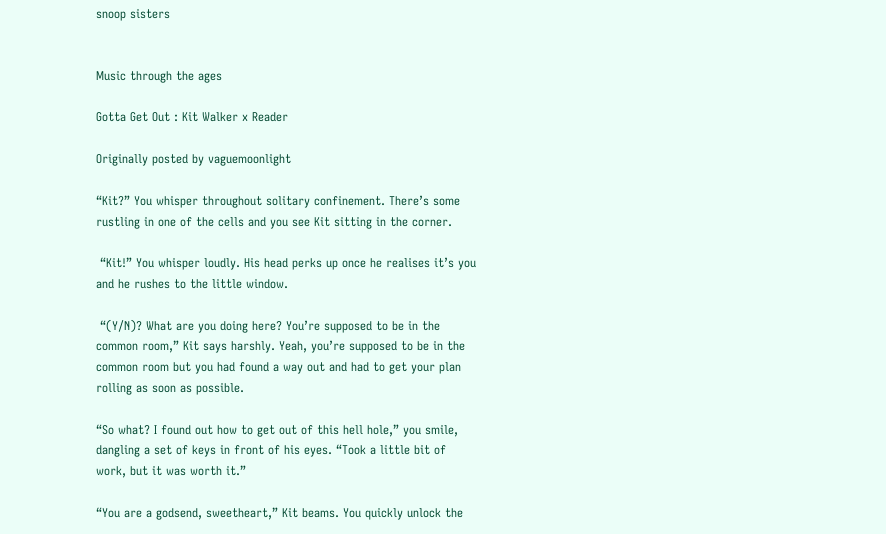snoop sisters


Music through the ages

Gotta Get Out : Kit Walker x Reader

Originally posted by vaguemoonlight

“Kit?” You whisper throughout solitary confinement. There’s some rustling in one of the cells and you see Kit sitting in the corner.

 “Kit!” You whisper loudly. His head perks up once he realises it’s you and he rushes to the little window.

 “(Y/N)? What are you doing here? You’re supposed to be in the common room,” Kit says harshly. Yeah, you’re supposed to be in the common room but you had found a way out and had to get your plan rolling as soon as possible.

“So what? I found out how to get out of this hell hole,” you smile, dangling a set of keys in front of his eyes. “Took a little bit of work, but it was worth it.”

“You are a godsend, sweetheart,” Kit beams. You quickly unlock the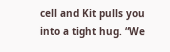cell and Kit pulls you into a tight hug. “We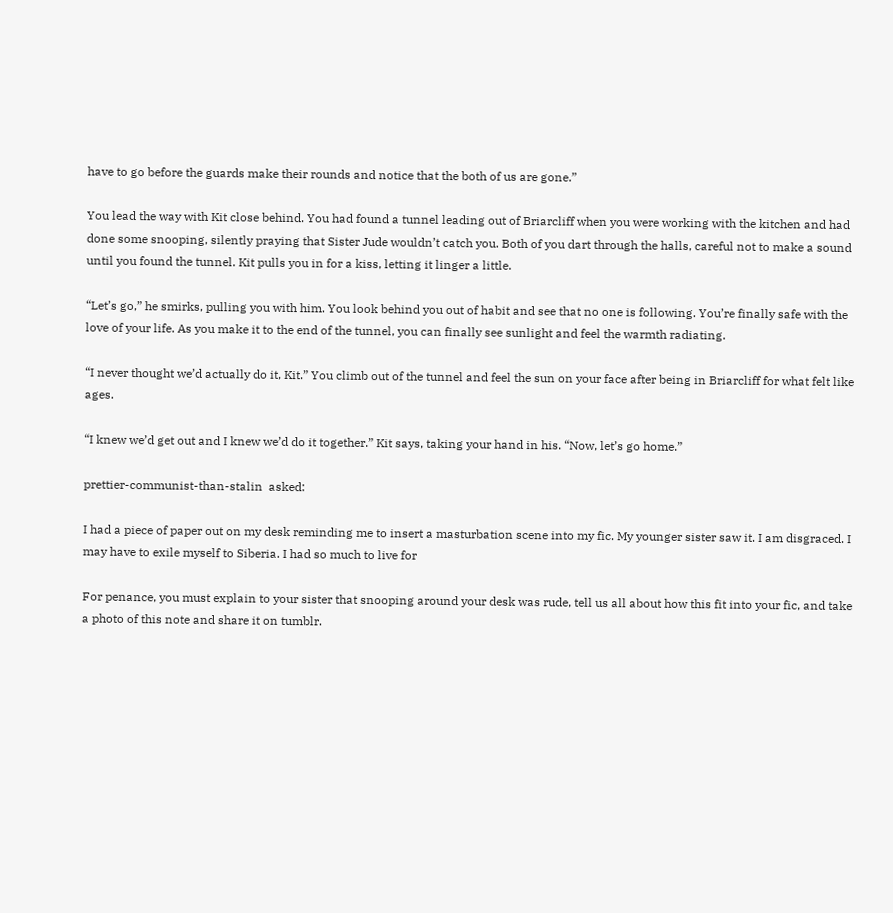have to go before the guards make their rounds and notice that the both of us are gone.”

You lead the way with Kit close behind. You had found a tunnel leading out of Briarcliff when you were working with the kitchen and had done some snooping, silently praying that Sister Jude wouldn’t catch you. Both of you dart through the halls, careful not to make a sound until you found the tunnel. Kit pulls you in for a kiss, letting it linger a little.

“Let’s go,” he smirks, pulling you with him. You look behind you out of habit and see that no one is following. You’re finally safe with the love of your life. As you make it to the end of the tunnel, you can finally see sunlight and feel the warmth radiating.

“I never thought we’d actually do it, Kit.” You climb out of the tunnel and feel the sun on your face after being in Briarcliff for what felt like ages.

“I knew we’d get out and I knew we’d do it together.” Kit says, taking your hand in his. “Now, let’s go home.”

prettier-communist-than-stalin  asked:

I had a piece of paper out on my desk reminding me to insert a masturbation scene into my fic. My younger sister saw it. I am disgraced. I may have to exile myself to Siberia. I had so much to live for

For penance, you must explain to your sister that snooping around your desk was rude, tell us all about how this fit into your fic, and take a photo of this note and share it on tumblr.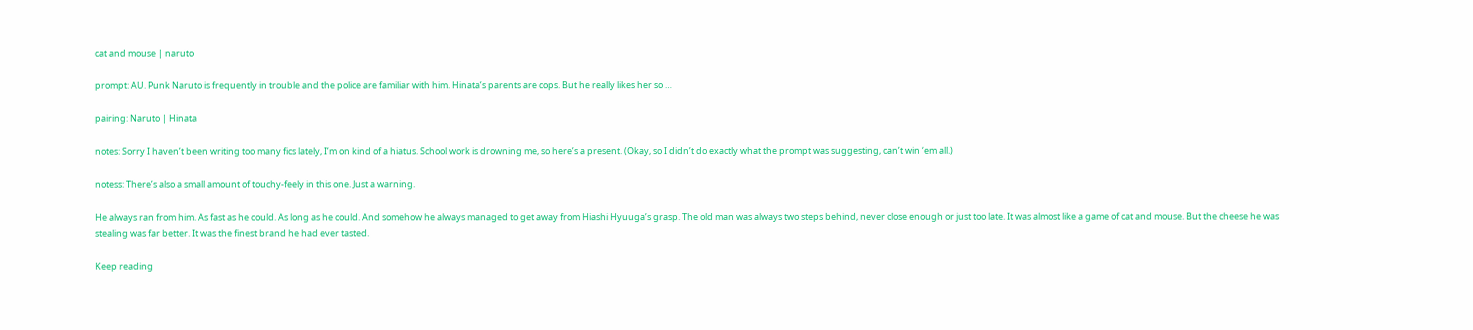cat and mouse | naruto

prompt: AU. Punk Naruto is frequently in trouble and the police are familiar with him. Hinata’s parents are cops. But he really likes her so …

pairing: Naruto | Hinata

notes: Sorry I haven’t been writing too many fics lately, I’m on kind of a hiatus. School work is drowning me, so here’s a present. (Okay, so I didn’t do exactly what the prompt was suggesting, can’t win ‘em all.)

notess: There’s also a small amount of touchy-feely in this one. Just a warning.

He always ran from him. As fast as he could. As long as he could. And somehow he always managed to get away from Hiashi Hyuuga’s grasp. The old man was always two steps behind, never close enough or just too late. It was almost like a game of cat and mouse. But the cheese he was stealing was far better. It was the finest brand he had ever tasted.

Keep reading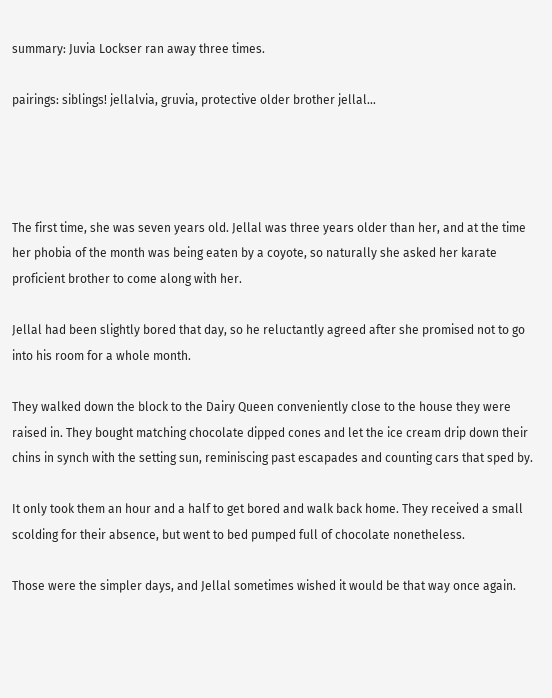summary: Juvia Lockser ran away three times.

pairings: siblings! jellalvia, gruvia, protective older brother jellal…




The first time, she was seven years old. Jellal was three years older than her, and at the time her phobia of the month was being eaten by a coyote, so naturally she asked her karate proficient brother to come along with her.

Jellal had been slightly bored that day, so he reluctantly agreed after she promised not to go into his room for a whole month.

They walked down the block to the Dairy Queen conveniently close to the house they were raised in. They bought matching chocolate dipped cones and let the ice cream drip down their chins in synch with the setting sun, reminiscing past escapades and counting cars that sped by.

It only took them an hour and a half to get bored and walk back home. They received a small scolding for their absence, but went to bed pumped full of chocolate nonetheless.

Those were the simpler days, and Jellal sometimes wished it would be that way once again.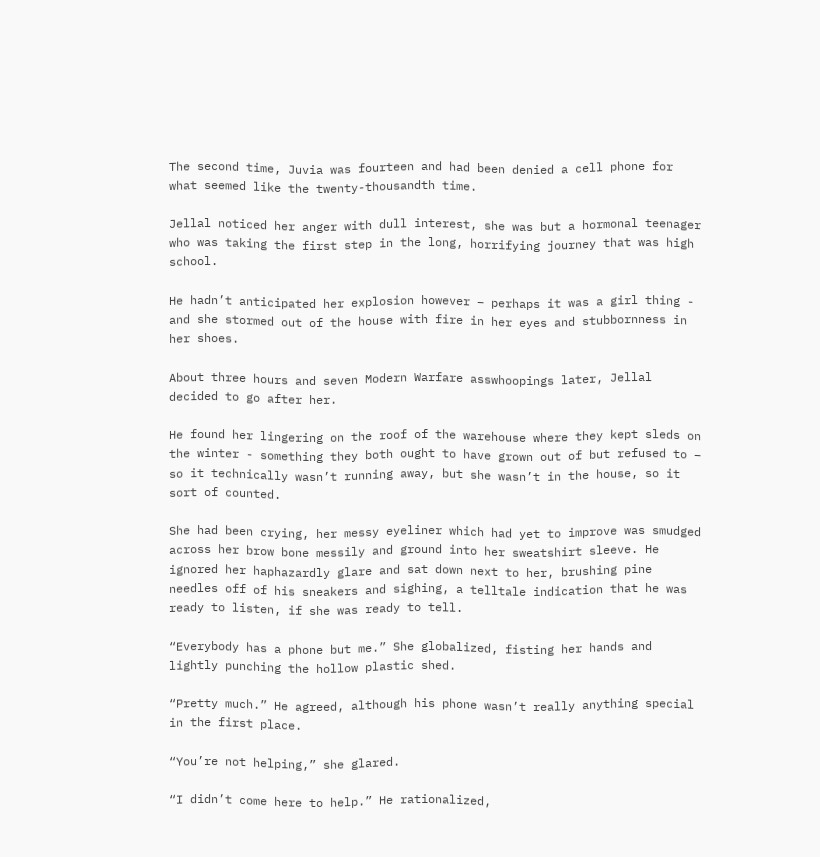The second time, Juvia was fourteen and had been denied a cell phone for what seemed like the twenty-thousandth time.

Jellal noticed her anger with dull interest, she was but a hormonal teenager who was taking the first step in the long, horrifying journey that was high school.

He hadn’t anticipated her explosion however – perhaps it was a girl thing - and she stormed out of the house with fire in her eyes and stubbornness in her shoes.

About three hours and seven Modern Warfare asswhoopings later, Jellal decided to go after her.

He found her lingering on the roof of the warehouse where they kept sleds on the winter - something they both ought to have grown out of but refused to – so it technically wasn’t running away, but she wasn’t in the house, so it sort of counted.

She had been crying, her messy eyeliner which had yet to improve was smudged across her brow bone messily and ground into her sweatshirt sleeve. He ignored her haphazardly glare and sat down next to her, brushing pine needles off of his sneakers and sighing, a telltale indication that he was ready to listen, if she was ready to tell.

“Everybody has a phone but me.” She globalized, fisting her hands and lightly punching the hollow plastic shed.

“Pretty much.” He agreed, although his phone wasn’t really anything special in the first place.

“You’re not helping,” she glared.

“I didn’t come here to help.” He rationalized,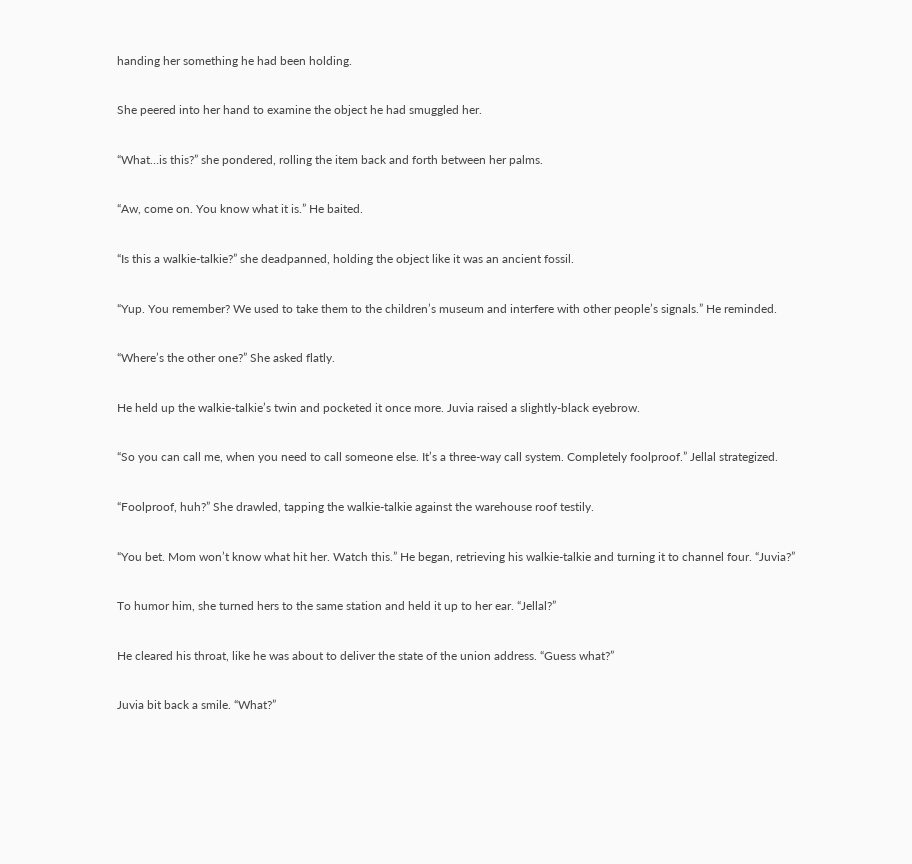handing her something he had been holding.

She peered into her hand to examine the object he had smuggled her.

“What…is this?” she pondered, rolling the item back and forth between her palms.

“Aw, come on. You know what it is.” He baited.

“Is this a walkie-talkie?” she deadpanned, holding the object like it was an ancient fossil.

“Yup. You remember? We used to take them to the children’s museum and interfere with other people’s signals.” He reminded.

“Where’s the other one?” She asked flatly.

He held up the walkie-talkie’s twin and pocketed it once more. Juvia raised a slightly-black eyebrow.

“So you can call me, when you need to call someone else. It’s a three-way call system. Completely foolproof.” Jellal strategized.

“Foolproof, huh?” She drawled, tapping the walkie-talkie against the warehouse roof testily.

“You bet. Mom won’t know what hit her. Watch this.” He began, retrieving his walkie-talkie and turning it to channel four. “Juvia?”

To humor him, she turned hers to the same station and held it up to her ear. “Jellal?”

He cleared his throat, like he was about to deliver the state of the union address. “Guess what?”

Juvia bit back a smile. “What?”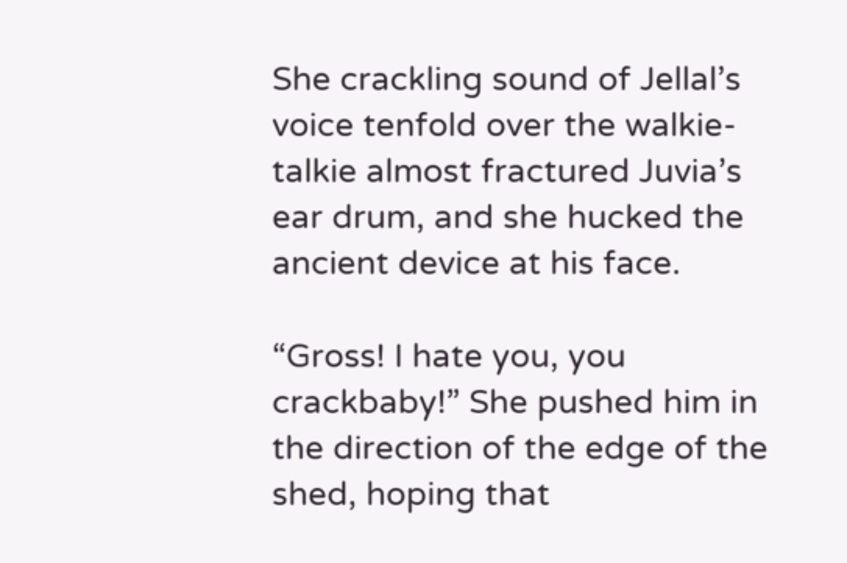She crackling sound of Jellal’s voice tenfold over the walkie-talkie almost fractured Juvia’s ear drum, and she hucked the ancient device at his face.

“Gross! I hate you, you crackbaby!” She pushed him in the direction of the edge of the shed, hoping that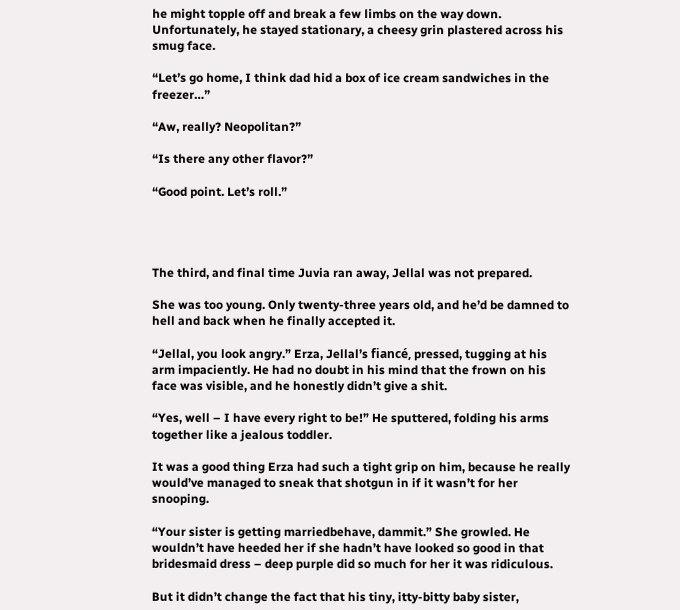he might topple off and break a few limbs on the way down. Unfortunately, he stayed stationary, a cheesy grin plastered across his smug face.

“Let’s go home, I think dad hid a box of ice cream sandwiches in the freezer…”

“Aw, really? Neopolitan?”

“Is there any other flavor?”

“Good point. Let’s roll.”




The third, and final time Juvia ran away, Jellal was not prepared.

She was too young. Only twenty-three years old, and he’d be damned to hell and back when he finally accepted it.

“Jellal, you look angry.” Erza, Jellal’s fiancé, pressed, tugging at his arm impaciently. He had no doubt in his mind that the frown on his face was visible, and he honestly didn’t give a shit.

“Yes, well – I have every right to be!” He sputtered, folding his arms together like a jealous toddler.

It was a good thing Erza had such a tight grip on him, because he really would’ve managed to sneak that shotgun in if it wasn’t for her snooping.

“Your sister is getting marriedbehave, dammit.” She growled. He wouldn’t have heeded her if she hadn’t have looked so good in that bridesmaid dress – deep purple did so much for her it was ridiculous.

But it didn’t change the fact that his tiny, itty-bitty baby sister,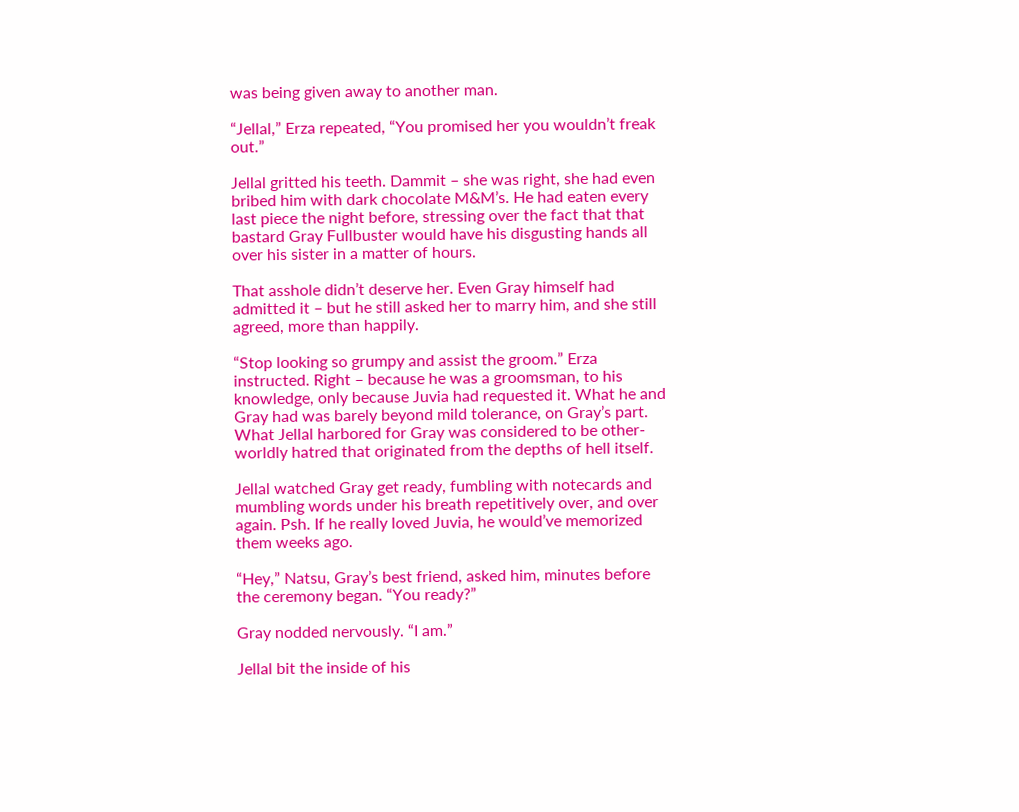was being given away to another man.

“Jellal,” Erza repeated, “You promised her you wouldn’t freak out.”

Jellal gritted his teeth. Dammit – she was right, she had even bribed him with dark chocolate M&M’s. He had eaten every last piece the night before, stressing over the fact that that bastard Gray Fullbuster would have his disgusting hands all over his sister in a matter of hours.

That asshole didn’t deserve her. Even Gray himself had admitted it – but he still asked her to marry him, and she still agreed, more than happily.

“Stop looking so grumpy and assist the groom.” Erza instructed. Right – because he was a groomsman, to his knowledge, only because Juvia had requested it. What he and Gray had was barely beyond mild tolerance, on Gray’s part. What Jellal harbored for Gray was considered to be other-worldly hatred that originated from the depths of hell itself.

Jellal watched Gray get ready, fumbling with notecards and mumbling words under his breath repetitively over, and over again. Psh. If he really loved Juvia, he would’ve memorized them weeks ago.

“Hey,” Natsu, Gray’s best friend, asked him, minutes before the ceremony began. “You ready?”

Gray nodded nervously. “I am.”

Jellal bit the inside of his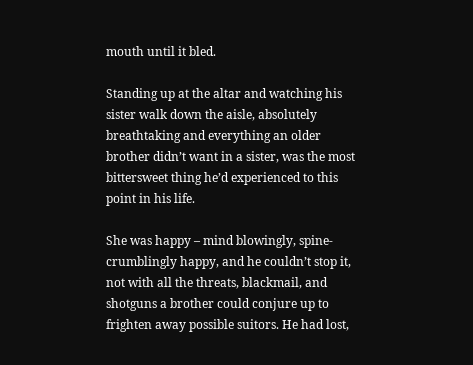mouth until it bled.

Standing up at the altar and watching his sister walk down the aisle, absolutely breathtaking and everything an older brother didn’t want in a sister, was the most bittersweet thing he’d experienced to this point in his life.

She was happy – mind blowingly, spine-crumblingly happy, and he couldn’t stop it, not with all the threats, blackmail, and shotguns a brother could conjure up to frighten away possible suitors. He had lost,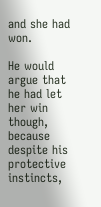and she had won.

He would argue that he had let her win though, because despite his protective instincts,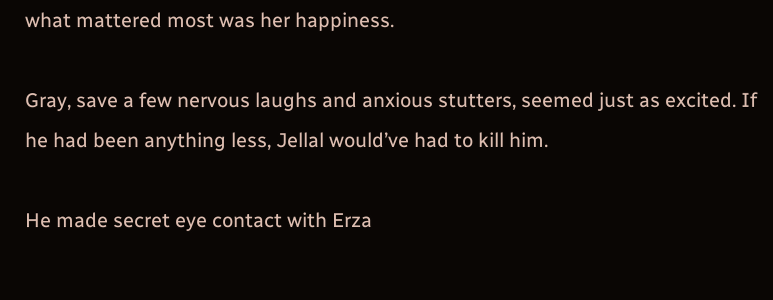what mattered most was her happiness.

Gray, save a few nervous laughs and anxious stutters, seemed just as excited. If he had been anything less, Jellal would’ve had to kill him.

He made secret eye contact with Erza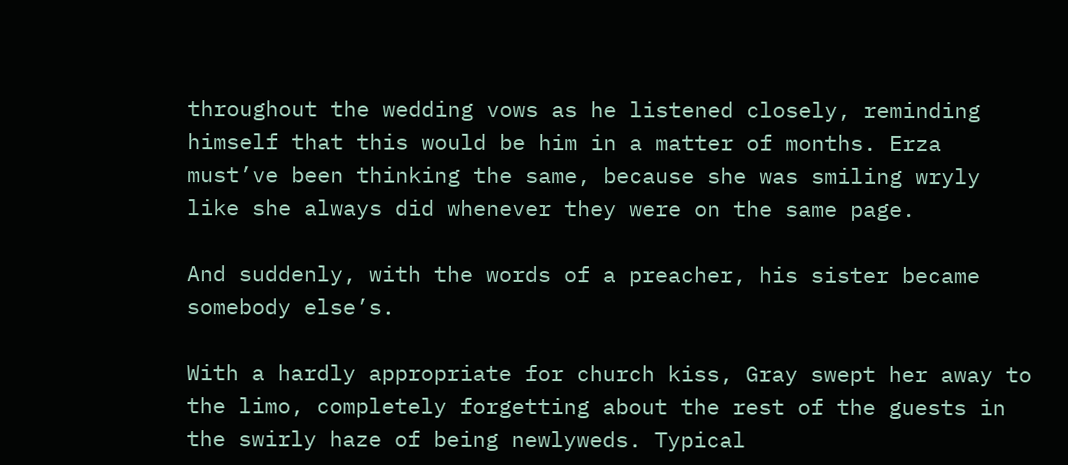throughout the wedding vows as he listened closely, reminding himself that this would be him in a matter of months. Erza must’ve been thinking the same, because she was smiling wryly like she always did whenever they were on the same page.

And suddenly, with the words of a preacher, his sister became somebody else’s.

With a hardly appropriate for church kiss, Gray swept her away to the limo, completely forgetting about the rest of the guests in the swirly haze of being newlyweds. Typical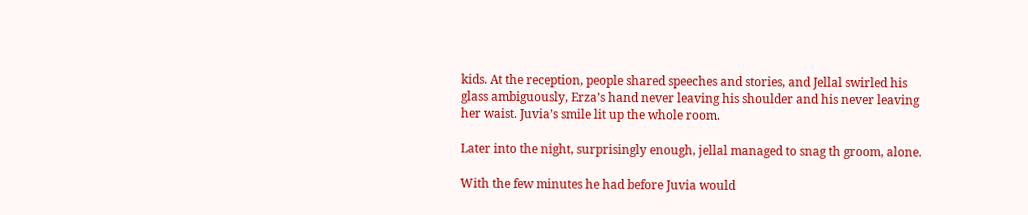kids. At the reception, people shared speeches and stories, and Jellal swirled his glass ambiguously, Erza’s hand never leaving his shoulder and his never leaving her waist. Juvia’s smile lit up the whole room.

Later into the night, surprisingly enough, jellal managed to snag th groom, alone.

With the few minutes he had before Juvia would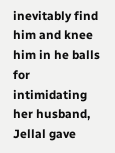inevitably find him and knee him in he balls for intimidating her husband, Jellal gave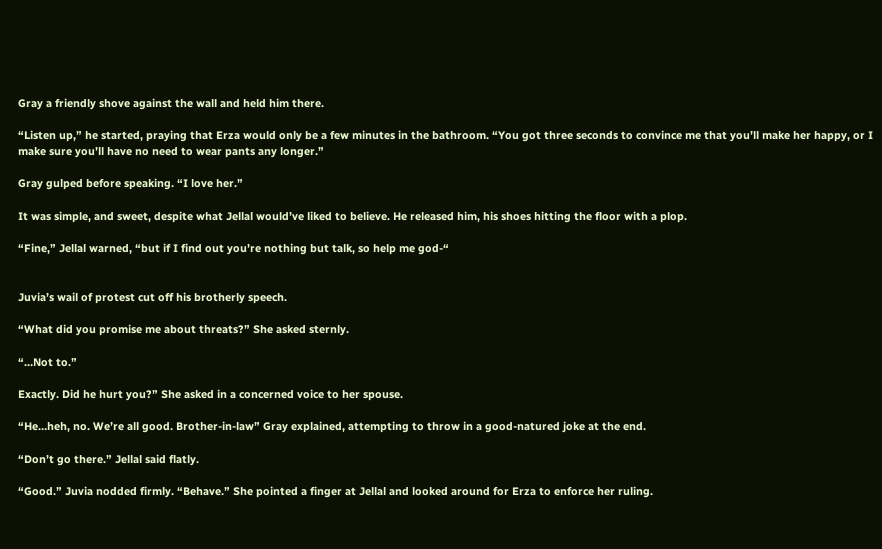Gray a friendly shove against the wall and held him there.

“Listen up,” he started, praying that Erza would only be a few minutes in the bathroom. “You got three seconds to convince me that you’ll make her happy, or I make sure you’ll have no need to wear pants any longer.”

Gray gulped before speaking. “I love her.”

It was simple, and sweet, despite what Jellal would’ve liked to believe. He released him, his shoes hitting the floor with a plop.

“Fine,” Jellal warned, “but if I find out you’re nothing but talk, so help me god-“


Juvia’s wail of protest cut off his brotherly speech.

“What did you promise me about threats?” She asked sternly.

“…Not to.”

Exactly. Did he hurt you?” She asked in a concerned voice to her spouse.

“He…heh, no. We’re all good. Brother-in-law” Gray explained, attempting to throw in a good-natured joke at the end.

“Don’t go there.” Jellal said flatly.

“Good.” Juvia nodded firmly. “Behave.” She pointed a finger at Jellal and looked around for Erza to enforce her ruling.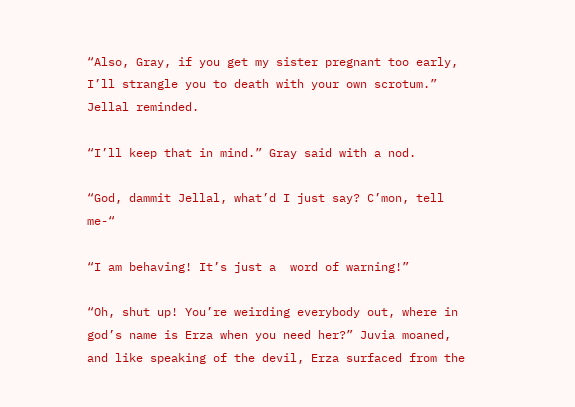“Also, Gray, if you get my sister pregnant too early, I’ll strangle you to death with your own scrotum.” Jellal reminded.

“I’ll keep that in mind.” Gray said with a nod.

“God, dammit Jellal, what’d I just say? C’mon, tell me-“

“I am behaving! It’s just a  word of warning!”

“Oh, shut up! You’re weirding everybody out, where in god’s name is Erza when you need her?” Juvia moaned, and like speaking of the devil, Erza surfaced from the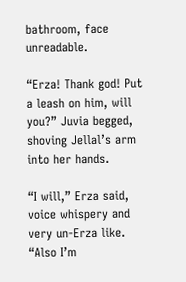bathroom, face unreadable.

“Erza! Thank god! Put a leash on him, will you?” Juvia begged, shoving Jellal’s arm into her hands.

“I will,” Erza said, voice whispery and very un-Erza like. “Also I’m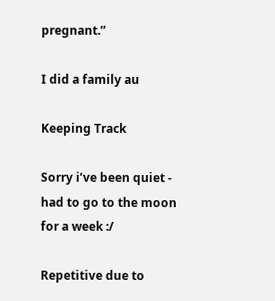pregnant.”

I did a family au

Keeping Track

Sorry i’ve been quiet - had to go to the moon for a week :/

Repetitive due to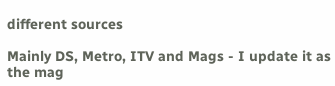different sources

Mainly DS, Metro, ITV and Mags - I update it as the mag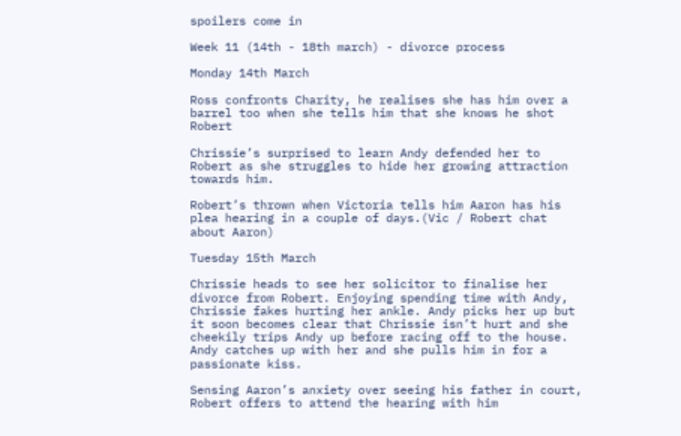spoilers come in

Week 11 (14th - 18th march) - divorce process

Monday 14th March

Ross confronts Charity, he realises she has him over a barrel too when she tells him that she knows he shot Robert

Chrissie’s surprised to learn Andy defended her to Robert as she struggles to hide her growing attraction towards him.

Robert’s thrown when Victoria tells him Aaron has his plea hearing in a couple of days.(Vic / Robert chat about Aaron)

Tuesday 15th March

Chrissie heads to see her solicitor to finalise her divorce from Robert. Enjoying spending time with Andy, Chrissie fakes hurting her ankle. Andy picks her up but it soon becomes clear that Chrissie isn’t hurt and she cheekily trips Andy up before racing off to the house. Andy catches up with her and she pulls him in for a passionate kiss.

Sensing Aaron’s anxiety over seeing his father in court, Robert offers to attend the hearing with him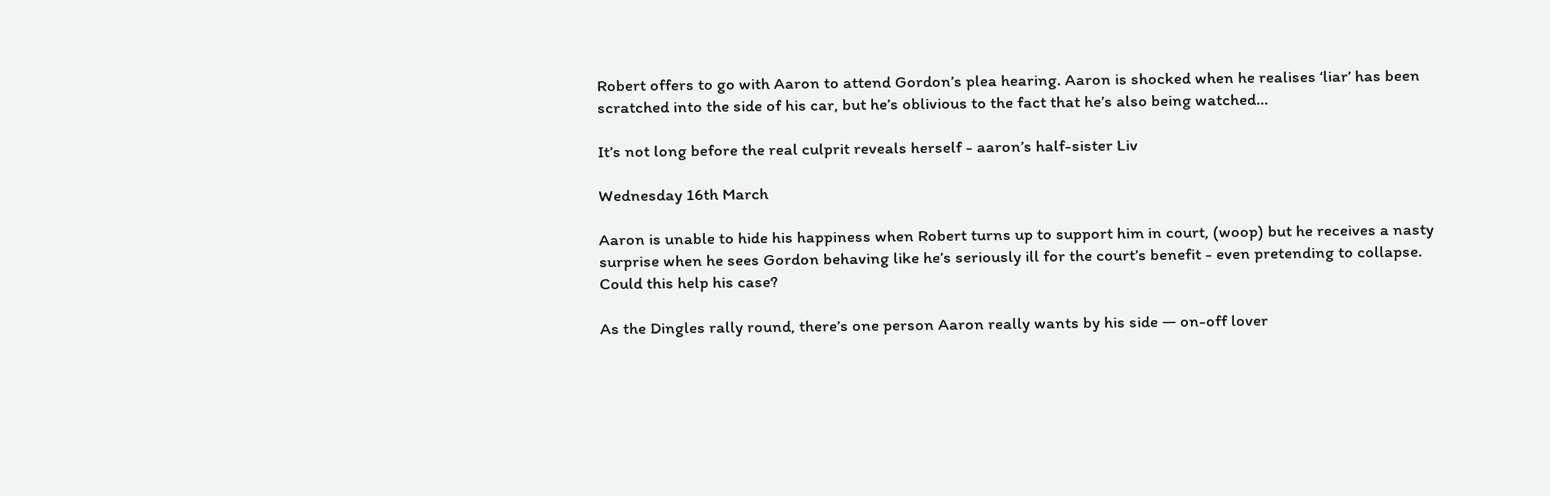Robert offers to go with Aaron to attend Gordon’s plea hearing. Aaron is shocked when he realises ‘liar’ has been scratched into the side of his car, but he’s oblivious to the fact that he’s also being watched…

It’s not long before the real culprit reveals herself - aaron’s half-sister Liv

Wednesday 16th March

Aaron is unable to hide his happiness when Robert turns up to support him in court, (woop) but he receives a nasty surprise when he sees Gordon behaving like he’s seriously ill for the court’s benefit - even pretending to collapse. Could this help his case?

As the Dingles rally round, there’s one person Aaron really wants by his side — on-off lover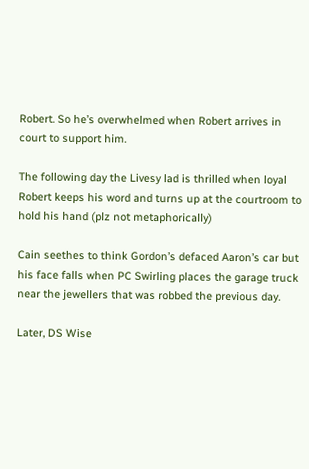Robert. So he’s overwhelmed when Robert arrives in court to support him.

The following day the Livesy lad is thrilled when loyal Robert keeps his word and turns up at the courtroom to hold his hand (plz not metaphorically)

Cain seethes to think Gordon’s defaced Aaron’s car but his face falls when PC Swirling places the garage truck near the jewellers that was robbed the previous day.

Later, DS Wise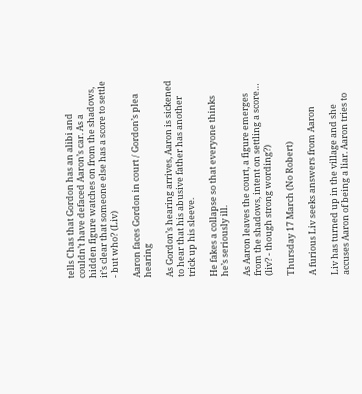tells Chas that Gordon has an alibi and couldn’t have defaced Aaron’s car. As a hidden figure watches on from the shadows, it’s clear that someone else has a score to settle - but who? (Liv)

Aaron faces Gordon in court / Gordon’s plea hearing

As Gordon’s hearing arrives, Aaron is sickened to hear that his abusive father has another trick up his sleeve.

He fakes a collapse so that everyone thinks he’s seriously ill.

As Aaron leaves the court, a figure emerges from the shadows, intent on settling a score… (liv? - though strong wording?)

Thursday 17 March (No Robert)

A furious Liv seeks answers from Aaron

Liv has turned up in the village and she accuses Aaron of being a liar. Aaron tries to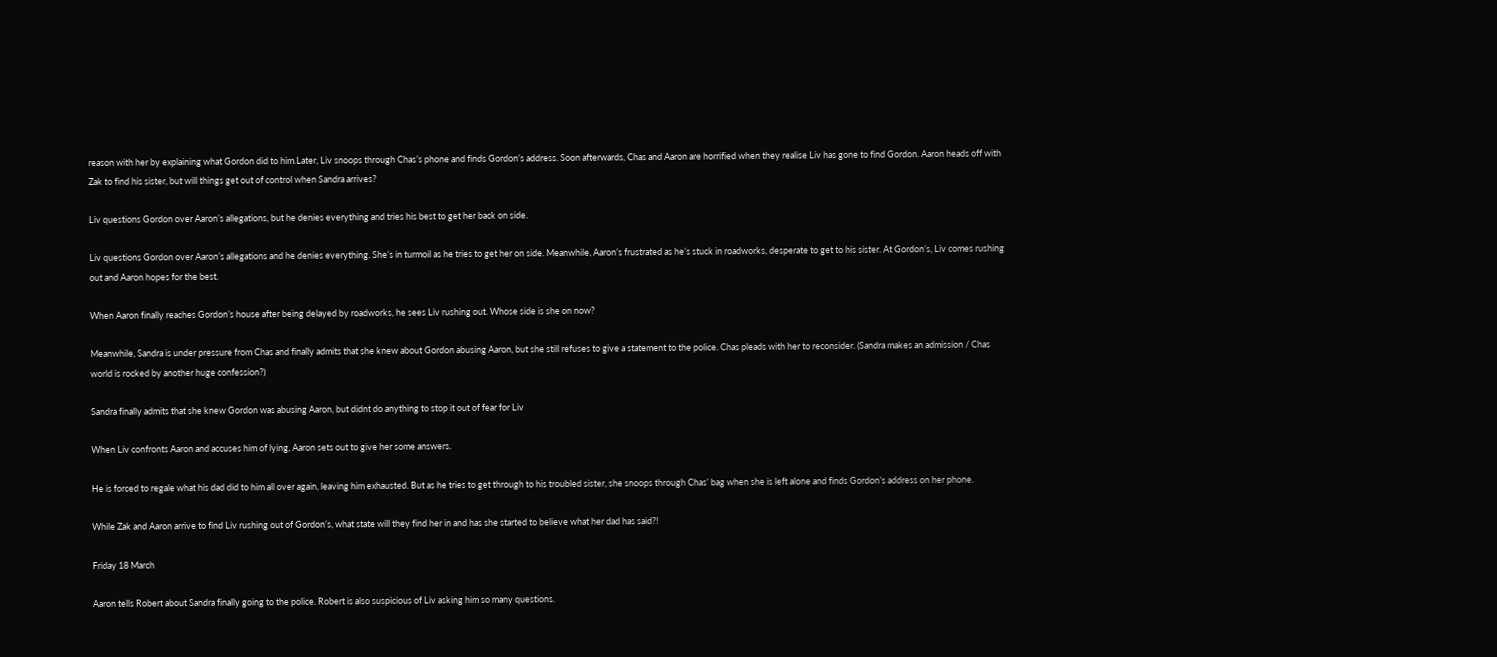reason with her by explaining what Gordon did to him.Later, Liv snoops through Chas’s phone and finds Gordon’s address. Soon afterwards, Chas and Aaron are horrified when they realise Liv has gone to find Gordon. Aaron heads off with Zak to find his sister, but will things get out of control when Sandra arrives?

Liv questions Gordon over Aaron’s allegations, but he denies everything and tries his best to get her back on side.

Liv questions Gordon over Aaron’s allegations and he denies everything. She’s in turmoil as he tries to get her on side. Meanwhile, Aaron’s frustrated as he’s stuck in roadworks, desperate to get to his sister. At Gordon’s, Liv comes rushing out and Aaron hopes for the best.

When Aaron finally reaches Gordon’s house after being delayed by roadworks, he sees Liv rushing out. Whose side is she on now?

Meanwhile, Sandra is under pressure from Chas and finally admits that she knew about Gordon abusing Aaron, but she still refuses to give a statement to the police. Chas pleads with her to reconsider. (Sandra makes an admission / Chas world is rocked by another huge confession?)

Sandra finally admits that she knew Gordon was abusing Aaron, but didnt do anything to stop it out of fear for Liv

When Liv confronts Aaron and accuses him of lying, Aaron sets out to give her some answers.

He is forced to regale what his dad did to him all over again, leaving him exhausted. But as he tries to get through to his troubled sister, she snoops through Chas’ bag when she is left alone and finds Gordon’s address on her phone.

While Zak and Aaron arrive to find Liv rushing out of Gordon’s, what state will they find her in and has she started to believe what her dad has said?!

Friday 18 March

Aaron tells Robert about Sandra finally going to the police. Robert is also suspicious of Liv asking him so many questions.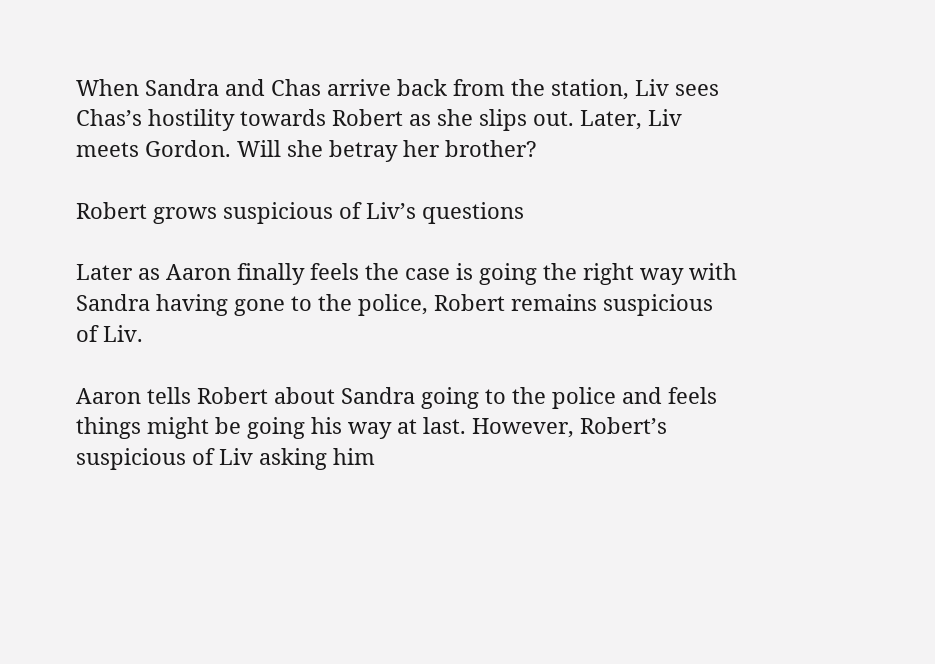When Sandra and Chas arrive back from the station, Liv sees Chas’s hostility towards Robert as she slips out. Later, Liv meets Gordon. Will she betray her brother?

Robert grows suspicious of Liv’s questions

Later as Aaron finally feels the case is going the right way with Sandra having gone to the police, Robert remains suspicious of Liv.

Aaron tells Robert about Sandra going to the police and feels things might be going his way at last. However, Robert’s suspicious of Liv asking him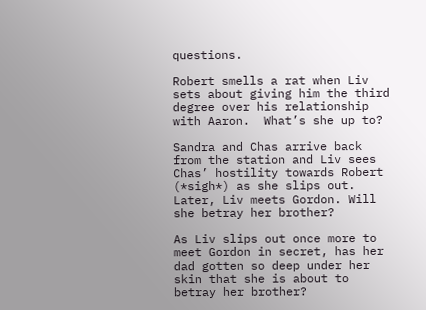questions.

Robert smells a rat when Liv sets about giving him the third degree over his relationship with Aaron.  What’s she up to?

Sandra and Chas arrive back from the station and Liv sees Chas’ hostility towards Robert (*sigh*) as she slips out. Later, Liv meets Gordon. Will she betray her brother?

As Liv slips out once more to meet Gordon in secret, has her dad gotten so deep under her skin that she is about to betray her brother?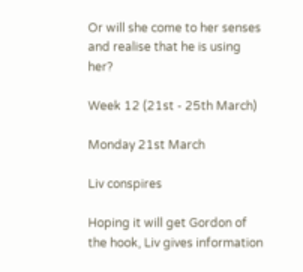Or will she come to her senses and realise that he is using her?

Week 12 (21st - 25th March)

Monday 21st March

Liv conspires

Hoping it will get Gordon of the hook, Liv gives information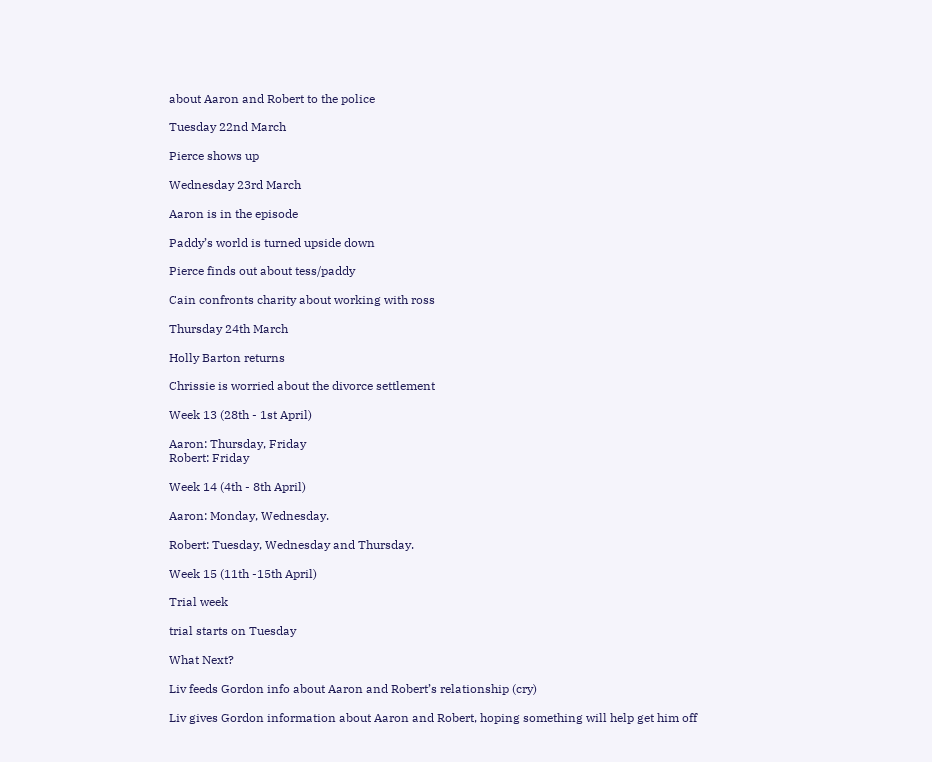about Aaron and Robert to the police

Tuesday 22nd March

Pierce shows up

Wednesday 23rd March

Aaron is in the episode

Paddy’s world is turned upside down

Pierce finds out about tess/paddy

Cain confronts charity about working with ross

Thursday 24th March

Holly Barton returns

Chrissie is worried about the divorce settlement

Week 13 (28th - 1st April)

Aaron: Thursday, Friday
Robert: Friday

Week 14 (4th - 8th April)

Aaron: Monday, Wednesday.

Robert: Tuesday, Wednesday and Thursday.

Week 15 (11th -15th April)

Trial week

trial starts on Tuesday

What Next?

Liv feeds Gordon info about Aaron and Robert’s relationship (cry)

Liv gives Gordon information about Aaron and Robert, hoping something will help get him off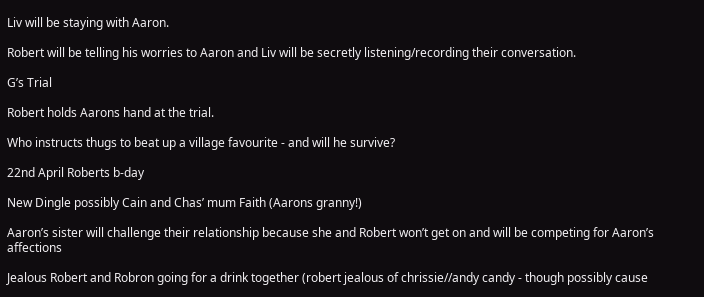Liv will be staying with Aaron.

Robert will be telling his worries to Aaron and Liv will be secretly listening/recording their conversation.

G’s Trial

Robert holds Aarons hand at the trial.

Who instructs thugs to beat up a village favourite - and will he survive?

22nd April Roberts b-day

New Dingle possibly Cain and Chas’ mum Faith (Aarons granny!)

Aaron’s sister will challenge their relationship because she and Robert won’t get on and will be competing for Aaron’s affections

Jealous Robert and Robron going for a drink together (robert jealous of chrissie//andy candy - though possibly cause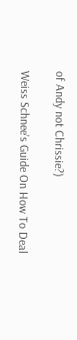of Andy not Chrissie?)

Weiss Schnee’s Guide On How To Deal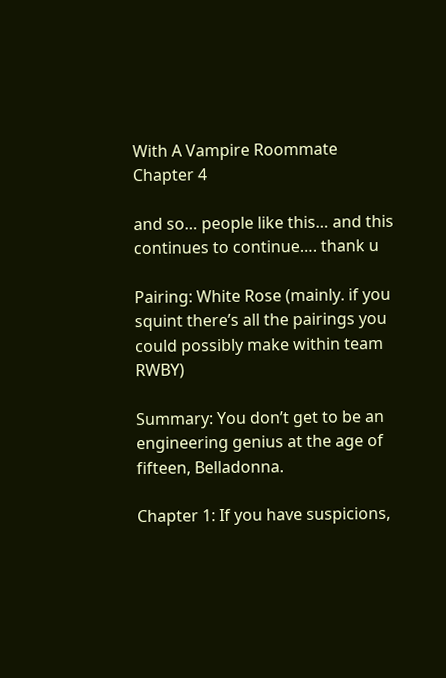With A Vampire Roommate Chapter 4

and so… people like this… and this continues to continue…. thank u

Pairing: White Rose (mainly. if you squint there’s all the pairings you could possibly make within team RWBY)

Summary: You don’t get to be an engineering genius at the age of fifteen, Belladonna.

Chapter 1: If you have suspicions,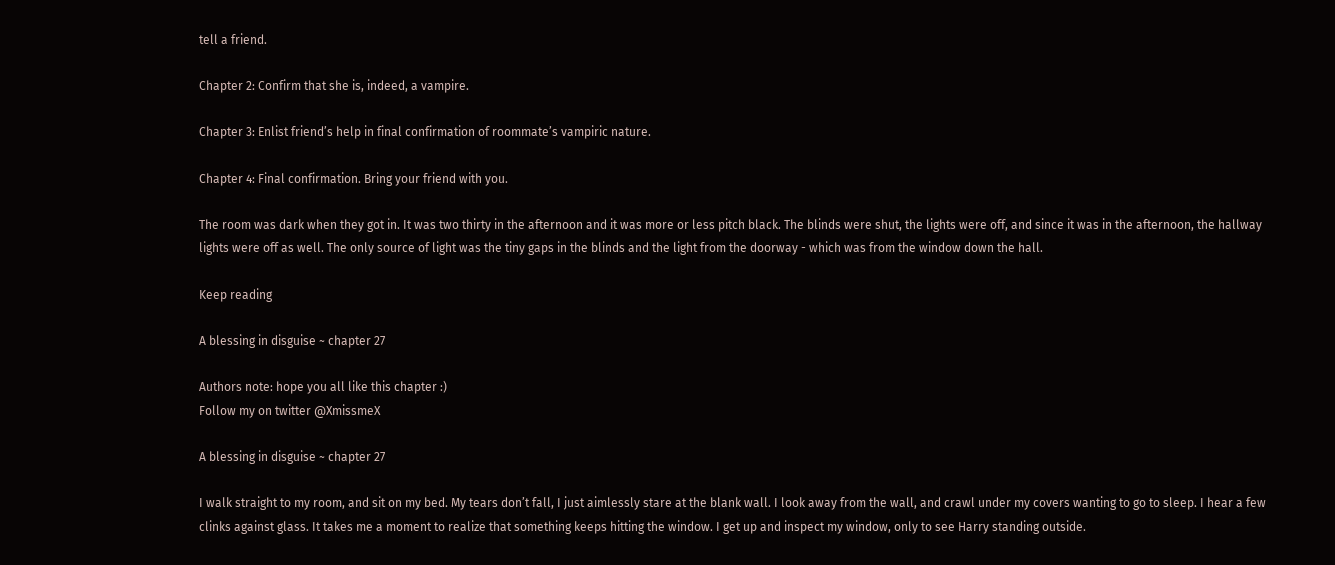tell a friend.

Chapter 2: Confirm that she is, indeed, a vampire.

Chapter 3: Enlist friend’s help in final confirmation of roommate’s vampiric nature.

Chapter 4: Final confirmation. Bring your friend with you.

The room was dark when they got in. It was two thirty in the afternoon and it was more or less pitch black. The blinds were shut, the lights were off, and since it was in the afternoon, the hallway lights were off as well. The only source of light was the tiny gaps in the blinds and the light from the doorway - which was from the window down the hall.

Keep reading

A blessing in disguise ~ chapter 27

Authors note: hope you all like this chapter :)
Follow my on twitter @XmissmeX

A blessing in disguise ~ chapter 27

I walk straight to my room, and sit on my bed. My tears don’t fall, I just aimlessly stare at the blank wall. I look away from the wall, and crawl under my covers wanting to go to sleep. I hear a few clinks against glass. It takes me a moment to realize that something keeps hitting the window. I get up and inspect my window, only to see Harry standing outside.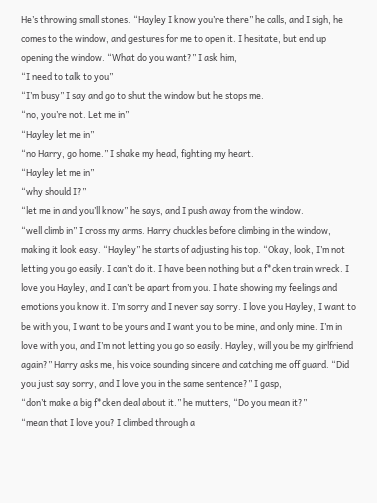He’s throwing small stones. “Hayley I know you’re there” he calls, and I sigh, he comes to the window, and gestures for me to open it. I hesitate, but end up opening the window. “What do you want?” I ask him,
“I need to talk to you”
“I’m busy” I say and go to shut the window but he stops me.
“no, you’re not. Let me in”
“Hayley let me in”
“no Harry, go home.” I shake my head, fighting my heart.
“Hayley let me in”
“why should I?”
“let me in and you’ll know” he says, and I push away from the window.
“well climb in” I cross my arms. Harry chuckles before climbing in the window, making it look easy. “Hayley” he starts of adjusting his top. “Okay, look, I’m not letting you go easily. I can’t do it. I have been nothing but a f*cken train wreck. I love you Hayley, and I can’t be apart from you. I hate showing my feelings and emotions you know it. I’m sorry and I never say sorry. I love you Hayley, I want to be with you, I want to be yours and I want you to be mine, and only mine. I’m in love with you, and I’m not letting you go so easily. Hayley, will you be my girlfriend again?” Harry asks me, his voice sounding sincere and catching me off guard. “Did you just say sorry, and I love you in the same sentence?” I gasp,
“don’t make a big f*cken deal about it.” he mutters, “Do you mean it?”
“mean that I love you? I climbed through a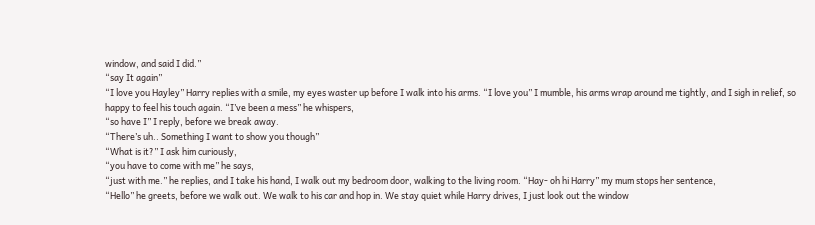window, and said I did.”
“say It again”
“I love you Hayley” Harry replies with a smile, my eyes waster up before I walk into his arms. “I love you” I mumble, his arms wrap around me tightly, and I sigh in relief, so happy to feel his touch again. “I’ve been a mess” he whispers,
“so have I” I reply, before we break away.
“There’s uh.. Something I want to show you though”
“What is it?” I ask him curiously,
“you have to come with me” he says,
“just with me.” he replies, and I take his hand, I walk out my bedroom door, walking to the living room. “Hay- oh hi Harry” my mum stops her sentence,
“Hello” he greets, before we walk out. We walk to his car and hop in. We stay quiet while Harry drives, I just look out the window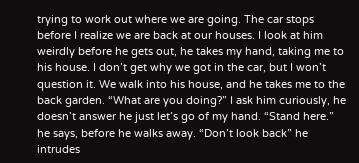trying to work out where we are going. The car stops before I realize we are back at our houses. I look at him weirdly before he gets out, he takes my hand, taking me to his house. I don’t get why we got in the car, but I won’t question it. We walk into his house, and he takes me to the back garden. “What are you doing?” I ask him curiously, he doesn’t answer he just let’s go of my hand. “Stand here.” he says, before he walks away. “Don’t look back” he intrudes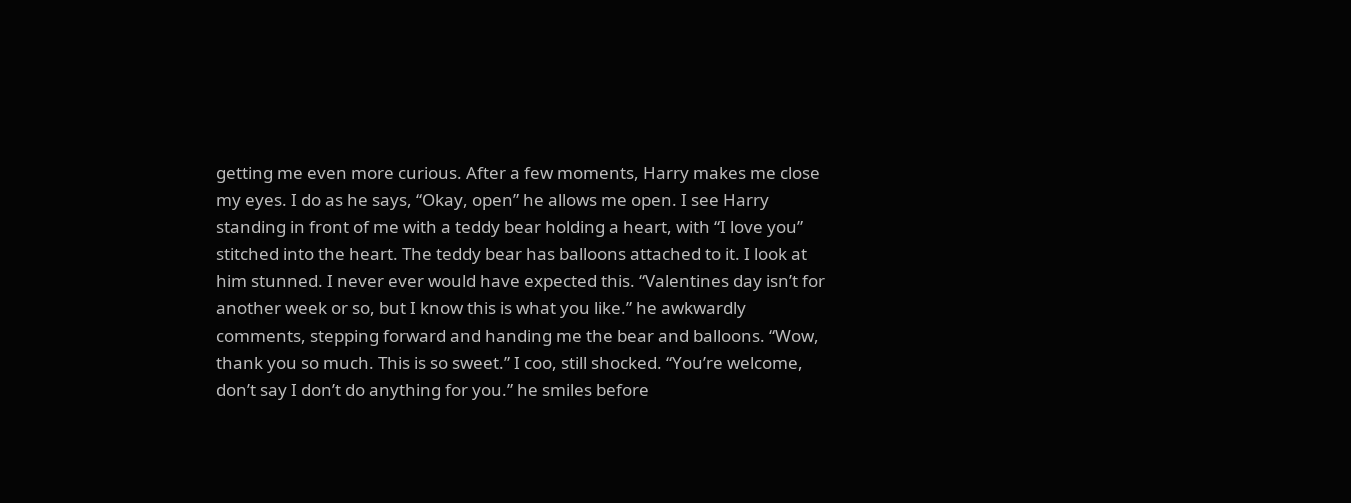getting me even more curious. After a few moments, Harry makes me close my eyes. I do as he says, “Okay, open” he allows me open. I see Harry standing in front of me with a teddy bear holding a heart, with “I love you” stitched into the heart. The teddy bear has balloons attached to it. I look at him stunned. I never ever would have expected this. “Valentines day isn’t for another week or so, but I know this is what you like.” he awkwardly comments, stepping forward and handing me the bear and balloons. “Wow, thank you so much. This is so sweet.” I coo, still shocked. “You’re welcome, don’t say I don’t do anything for you.” he smiles before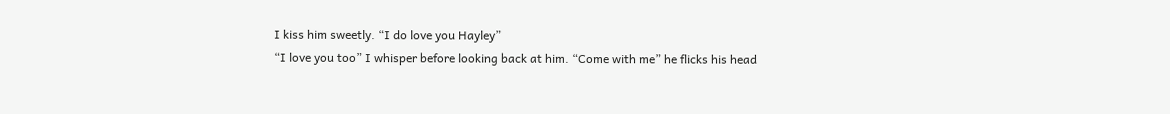I kiss him sweetly. “I do love you Hayley”
“I love you too” I whisper before looking back at him. “Come with me” he flicks his head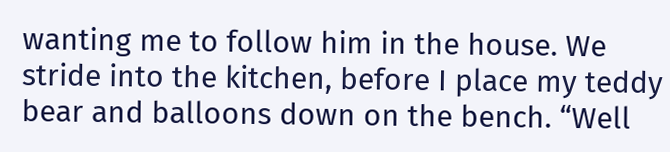wanting me to follow him in the house. We stride into the kitchen, before I place my teddy bear and balloons down on the bench. “Well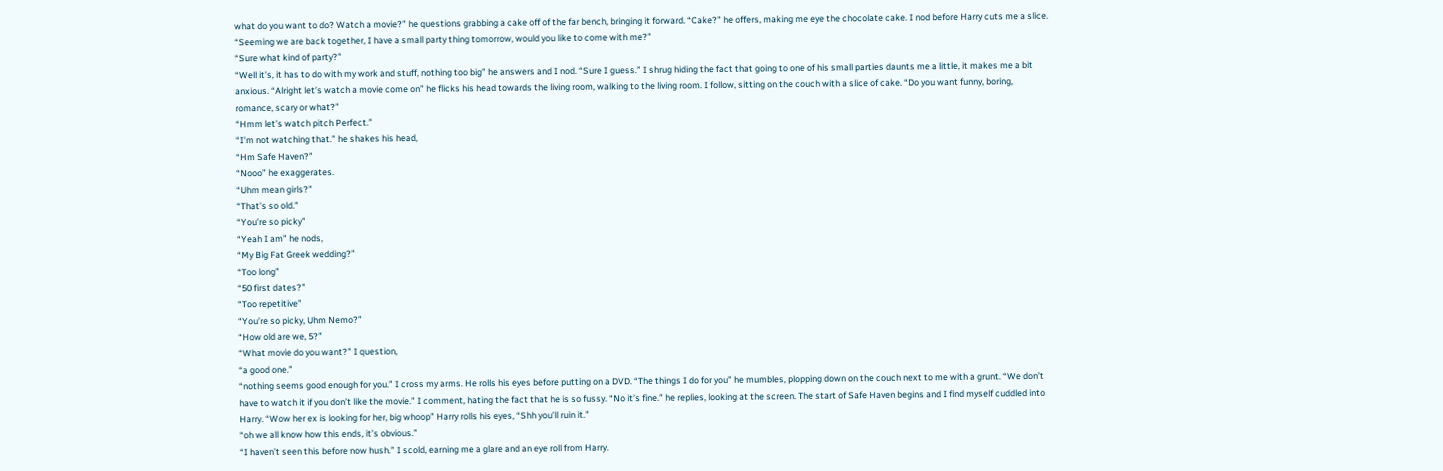what do you want to do? Watch a movie?” he questions grabbing a cake off of the far bench, bringing it forward. “Cake?” he offers, making me eye the chocolate cake. I nod before Harry cuts me a slice. “Seeming we are back together, I have a small party thing tomorrow, would you like to come with me?”
“Sure what kind of party?”
“Well it’s, it has to do with my work and stuff, nothing too big” he answers and I nod. “Sure I guess.” I shrug hiding the fact that going to one of his small parties daunts me a little, it makes me a bit anxious. “Alright let’s watch a movie come on” he flicks his head towards the living room, walking to the living room. I follow, sitting on the couch with a slice of cake. “Do you want funny, boring, romance, scary or what?”
“Hmm let’s watch pitch Perfect.”
“I’m not watching that.” he shakes his head,
“Hm Safe Haven?”
“Nooo” he exaggerates.
“Uhm mean girls?”
“That’s so old.”
“You’re so picky”
“Yeah I am” he nods,
“My Big Fat Greek wedding?”
“Too long”
“50 first dates?”
“Too repetitive”
“You’re so picky, Uhm Nemo?”
“How old are we, 5?”
“What movie do you want?” I question,
“a good one.”
“nothing seems good enough for you.” I cross my arms. He rolls his eyes before putting on a DVD. “The things I do for you” he mumbles, plopping down on the couch next to me with a grunt. “We don’t have to watch it if you don’t like the movie.” I comment, hating the fact that he is so fussy. “No it’s fine.” he replies, looking at the screen. The start of Safe Haven begins and I find myself cuddled into Harry. “Wow her ex is looking for her, big whoop” Harry rolls his eyes, “Shh you’ll ruin it.”
“oh we all know how this ends, it’s obvious.”
“I haven’t seen this before now hush.” I scold, earning me a glare and an eye roll from Harry.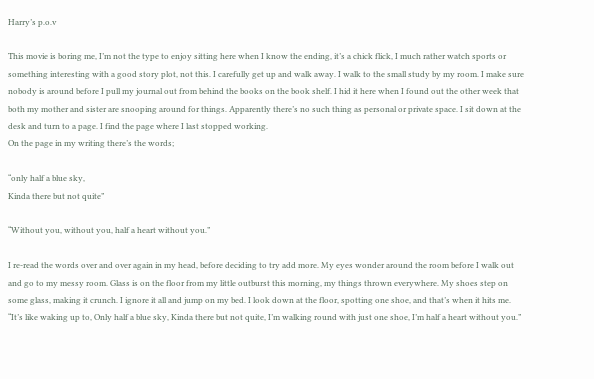Harry’s p.o.v

This movie is boring me, I’m not the type to enjoy sitting here when I know the ending, it’s a chick flick, I much rather watch sports or something interesting with a good story plot, not this. I carefully get up and walk away. I walk to the small study by my room. I make sure nobody is around before I pull my journal out from behind the books on the book shelf. I hid it here when I found out the other week that both my mother and sister are snooping around for things. Apparently there’s no such thing as personal or private space. I sit down at the desk and turn to a page. I find the page where I last stopped working.
On the page in my writing there’s the words;

“only half a blue sky,
Kinda there but not quite”

“Without you, without you, half a heart without you.”

I re-read the words over and over again in my head, before deciding to try add more. My eyes wonder around the room before I walk out and go to my messy room. Glass is on the floor from my little outburst this morning, my things thrown everywhere. My shoes step on some glass, making it crunch. I ignore it all and jump on my bed. I look down at the floor, spotting one shoe, and that’s when it hits me.
“It’s like waking up to, Only half a blue sky, Kinda there but not quite, I’m walking round with just one shoe, I’m half a heart without you.”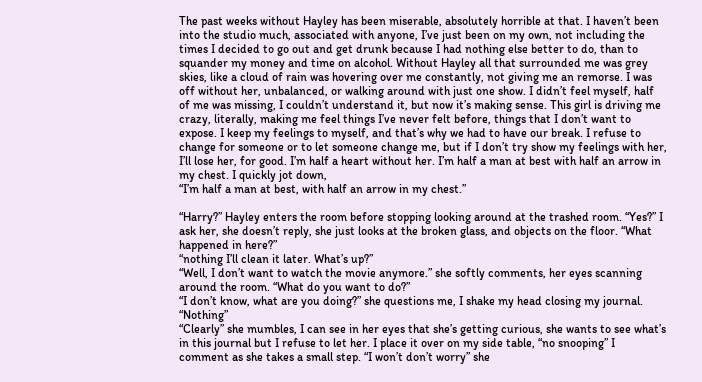The past weeks without Hayley has been miserable, absolutely horrible at that. I haven’t been into the studio much, associated with anyone, I’ve just been on my own, not including the times I decided to go out and get drunk because I had nothing else better to do, than to squander my money and time on alcohol. Without Hayley all that surrounded me was grey skies, like a cloud of rain was hovering over me constantly, not giving me an remorse. I was off without her, unbalanced, or walking around with just one show. I didn’t feel myself, half of me was missing, I couldn’t understand it, but now it’s making sense. This girl is driving me crazy, literally, making me feel things I’ve never felt before, things that I don’t want to expose. I keep my feelings to myself, and that’s why we had to have our break. I refuse to change for someone or to let someone change me, but if I don’t try show my feelings with her, I’ll lose her, for good. I’m half a heart without her. I’m half a man at best with half an arrow in my chest. I quickly jot down,
“I’m half a man at best, with half an arrow in my chest.”

“Harry?” Hayley enters the room before stopping looking around at the trashed room. “Yes?” I ask her, she doesn’t reply, she just looks at the broken glass, and objects on the floor. “What happened in here?”
“nothing I’ll clean it later. What’s up?”
“Well, I don’t want to watch the movie anymore.” she softly comments, her eyes scanning around the room. “What do you want to do?”
“I don’t know, what are you doing?” she questions me, I shake my head closing my journal. “Nothing”
“Clearly” she mumbles, I can see in her eyes that she’s getting curious, she wants to see what’s in this journal but I refuse to let her. I place it over on my side table, “no snooping” I comment as she takes a small step. “I won’t don’t worry” she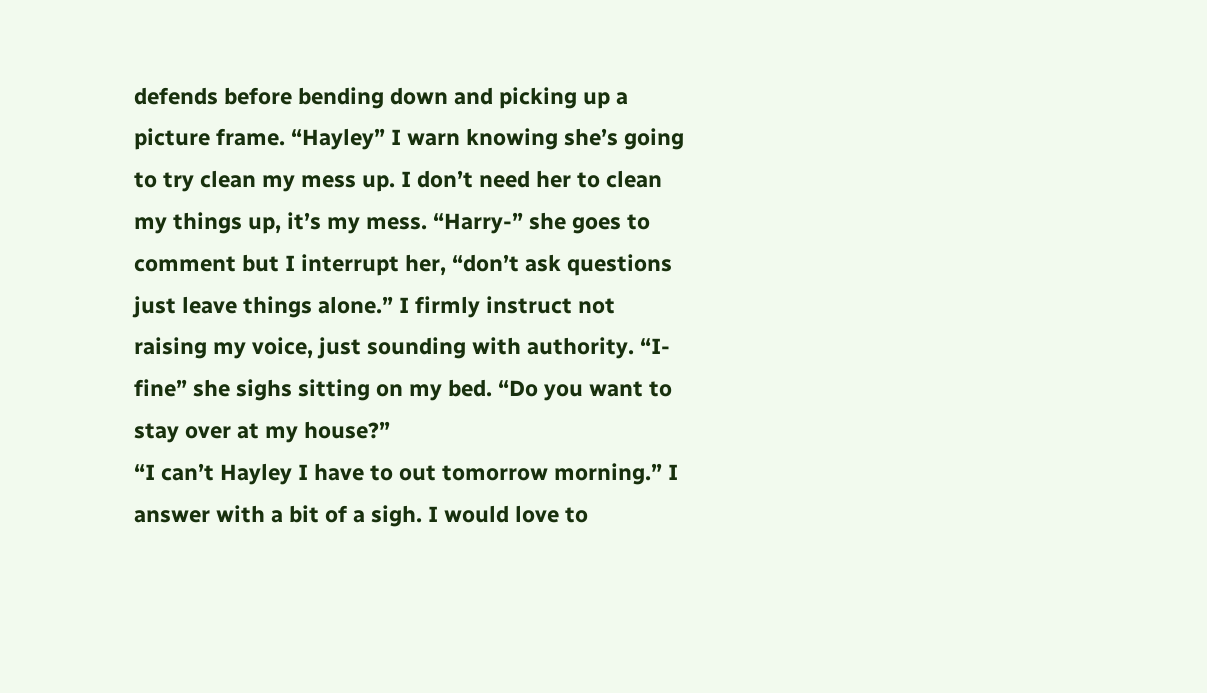defends before bending down and picking up a picture frame. “Hayley” I warn knowing she’s going to try clean my mess up. I don’t need her to clean my things up, it’s my mess. “Harry-” she goes to comment but I interrupt her, “don’t ask questions just leave things alone.” I firmly instruct not raising my voice, just sounding with authority. “I- fine” she sighs sitting on my bed. “Do you want to stay over at my house?”
“I can’t Hayley I have to out tomorrow morning.” I answer with a bit of a sigh. I would love to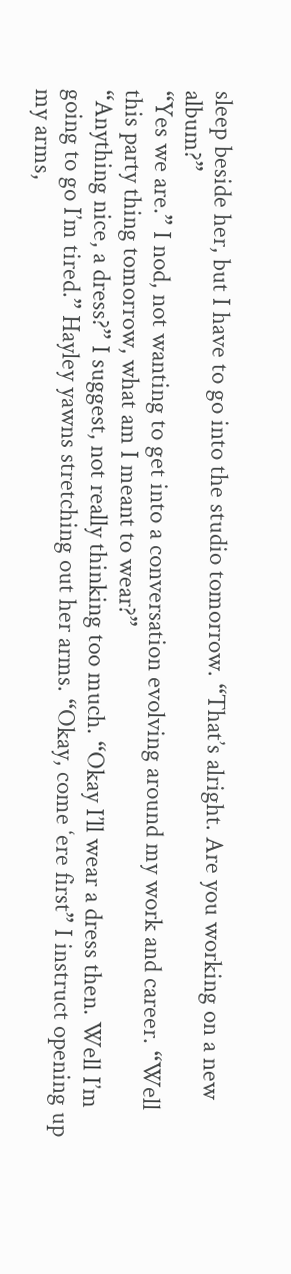sleep beside her, but I have to go into the studio tomorrow. “That’s alright. Are you working on a new album?”
“Yes we are.” I nod, not wanting to get into a conversation evolving around my work and career. “Well this party thing tomorrow, what am I meant to wear?”
“Anything nice, a dress?” I suggest, not really thinking too much. “Okay I’ll wear a dress then. Well I’m going to go I’m tired.” Hayley yawns stretching out her arms. “Okay, come ‘ere first” I instruct opening up my arms,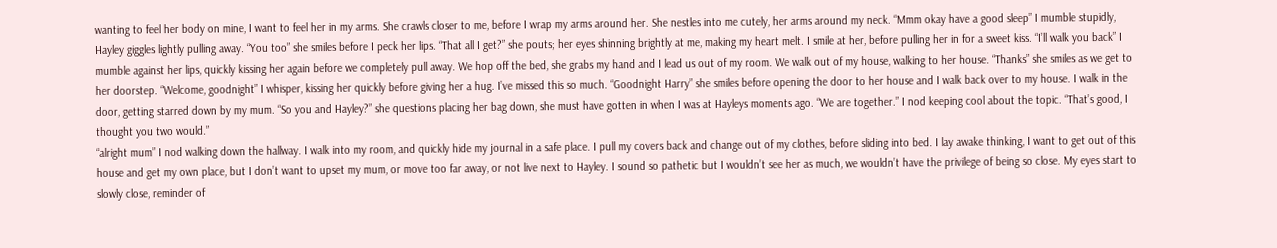wanting to feel her body on mine, I want to feel her in my arms. She crawls closer to me, before I wrap my arms around her. She nestles into me cutely, her arms around my neck. “Mmm okay have a good sleep” I mumble stupidly, Hayley giggles lightly pulling away. “You too” she smiles before I peck her lips. “That all I get?” she pouts; her eyes shinning brightly at me, making my heart melt. I smile at her, before pulling her in for a sweet kiss. “I’ll walk you back” I mumble against her lips, quickly kissing her again before we completely pull away. We hop off the bed, she grabs my hand and I lead us out of my room. We walk out of my house, walking to her house. “Thanks” she smiles as we get to her doorstep. “Welcome, goodnight” I whisper, kissing her quickly before giving her a hug. I’ve missed this so much. “Goodnight Harry” she smiles before opening the door to her house and I walk back over to my house. I walk in the door, getting starred down by my mum. “So you and Hayley?” she questions placing her bag down, she must have gotten in when I was at Hayleys moments ago. “We are together.” I nod keeping cool about the topic. “That’s good, I thought you two would.”
“alright mum” I nod walking down the hallway. I walk into my room, and quickly hide my journal in a safe place. I pull my covers back and change out of my clothes, before sliding into bed. I lay awake thinking, I want to get out of this house and get my own place, but I don’t want to upset my mum, or move too far away, or not live next to Hayley. I sound so pathetic but I wouldn’t see her as much, we wouldn’t have the privilege of being so close. My eyes start to slowly close, reminder of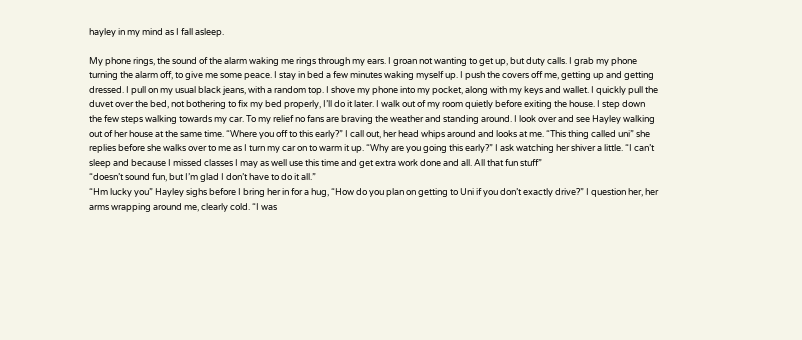hayley in my mind as I fall asleep.

My phone rings, the sound of the alarm waking me rings through my ears. I groan not wanting to get up, but duty calls. I grab my phone turning the alarm off, to give me some peace. I stay in bed a few minutes waking myself up. I push the covers off me, getting up and getting dressed. I pull on my usual black jeans, with a random top. I shove my phone into my pocket, along with my keys and wallet. I quickly pull the duvet over the bed, not bothering to fix my bed properly, I’ll do it later. I walk out of my room quietly before exiting the house. I step down the few steps walking towards my car. To my relief no fans are braving the weather and standing around. I look over and see Hayley walking out of her house at the same time. “Where you off to this early?” I call out, her head whips around and looks at me. “This thing called uni” she replies before she walks over to me as I turn my car on to warm it up. “Why are you going this early?” I ask watching her shiver a little. “I can’t sleep and because I missed classes I may as well use this time and get extra work done and all. All that fun stuff”
“doesn’t sound fun, but I’m glad I don’t have to do it all.”
“Hm lucky you” Hayley sighs before I bring her in for a hug, “How do you plan on getting to Uni if you don’t exactly drive?” I question her, her arms wrapping around me, clearly cold. “I was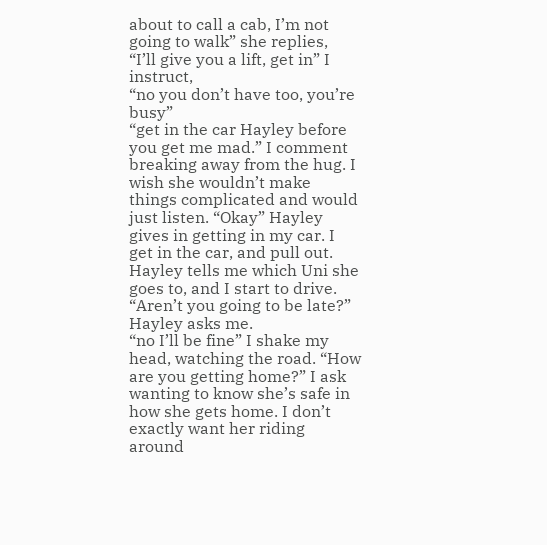about to call a cab, I’m not going to walk” she replies,
“I’ll give you a lift, get in” I instruct,
“no you don’t have too, you’re busy”
“get in the car Hayley before you get me mad.” I comment breaking away from the hug. I wish she wouldn’t make things complicated and would just listen. “Okay” Hayley gives in getting in my car. I get in the car, and pull out. Hayley tells me which Uni she goes to, and I start to drive. “Aren’t you going to be late?” Hayley asks me.
“no I’ll be fine” I shake my head, watching the road. “How are you getting home?” I ask wanting to know she’s safe in how she gets home. I don’t exactly want her riding around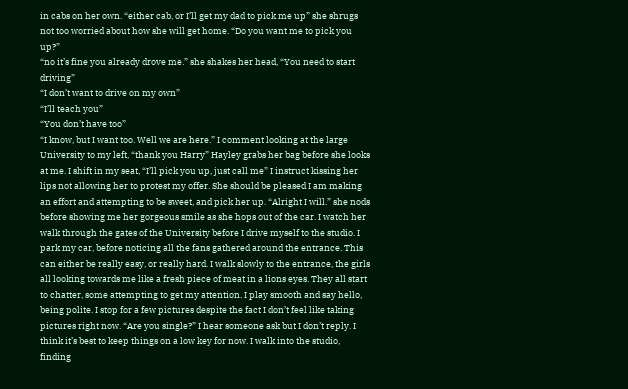in cabs on her own. “either cab, or I’ll get my dad to pick me up” she shrugs not too worried about how she will get home. “Do you want me to pick you up?”
“no it’s fine you already drove me.” she shakes her head, “You need to start driving”
“I don’t want to drive on my own”
“I’ll teach you”
“You don’t have too”
“I know, but I want too. Well we are here.” I comment looking at the large University to my left, “thank you Harry” Hayley grabs her bag before she looks at me. I shift in my seat, “I’ll pick you up, just call me” I instruct kissing her lips not allowing her to protest my offer. She should be pleased I am making an effort and attempting to be sweet, and pick her up. “Alright I will.” she nods before showing me her gorgeous smile as she hops out of the car. I watch her walk through the gates of the University before I drive myself to the studio. I park my car, before noticing all the fans gathered around the entrance. This can either be really easy, or really hard. I walk slowly to the entrance, the girls all looking towards me like a fresh piece of meat in a lions eyes. They all start to chatter, some attempting to get my attention. I play smooth and say hello, being polite. I stop for a few pictures despite the fact I don’t feel like taking pictures right now. “Are you single?” I hear someone ask but I don’t reply. I think it’s best to keep things on a low key for now. I walk into the studio, finding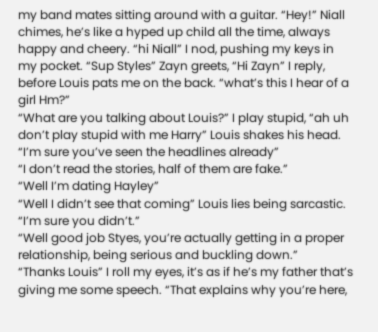my band mates sitting around with a guitar. “Hey!” Niall chimes, he’s like a hyped up child all the time, always happy and cheery. “hi Niall” I nod, pushing my keys in my pocket. “Sup Styles” Zayn greets, “Hi Zayn” I reply, before Louis pats me on the back. “what’s this I hear of a girl Hm?”
“What are you talking about Louis?” I play stupid, “ah uh don’t play stupid with me Harry” Louis shakes his head. “I’m sure you’ve seen the headlines already”
“I don’t read the stories, half of them are fake.”
“Well I’m dating Hayley”
“Well I didn’t see that coming” Louis lies being sarcastic. “I’m sure you didn’t.”
“Well good job Styes, you’re actually getting in a proper relationship, being serious and buckling down.”
“Thanks Louis” I roll my eyes, it’s as if he’s my father that’s giving me some speech. “That explains why you’re here,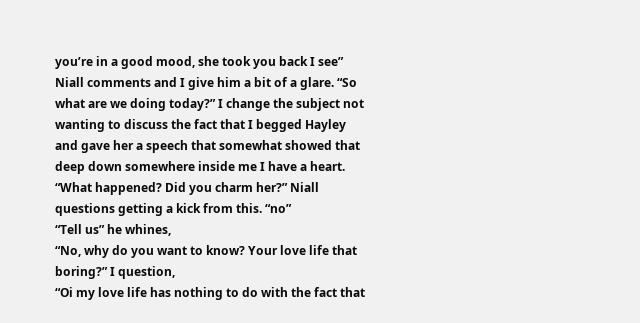you’re in a good mood, she took you back I see” Niall comments and I give him a bit of a glare. “So what are we doing today?” I change the subject not wanting to discuss the fact that I begged Hayley and gave her a speech that somewhat showed that deep down somewhere inside me I have a heart. “What happened? Did you charm her?” Niall questions getting a kick from this. “no”
“Tell us” he whines,
“No, why do you want to know? Your love life that boring?” I question,
“Oi my love life has nothing to do with the fact that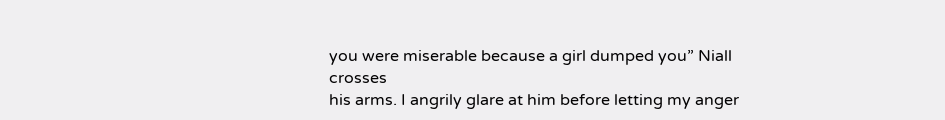you were miserable because a girl dumped you” Niall crosses
his arms. I angrily glare at him before letting my anger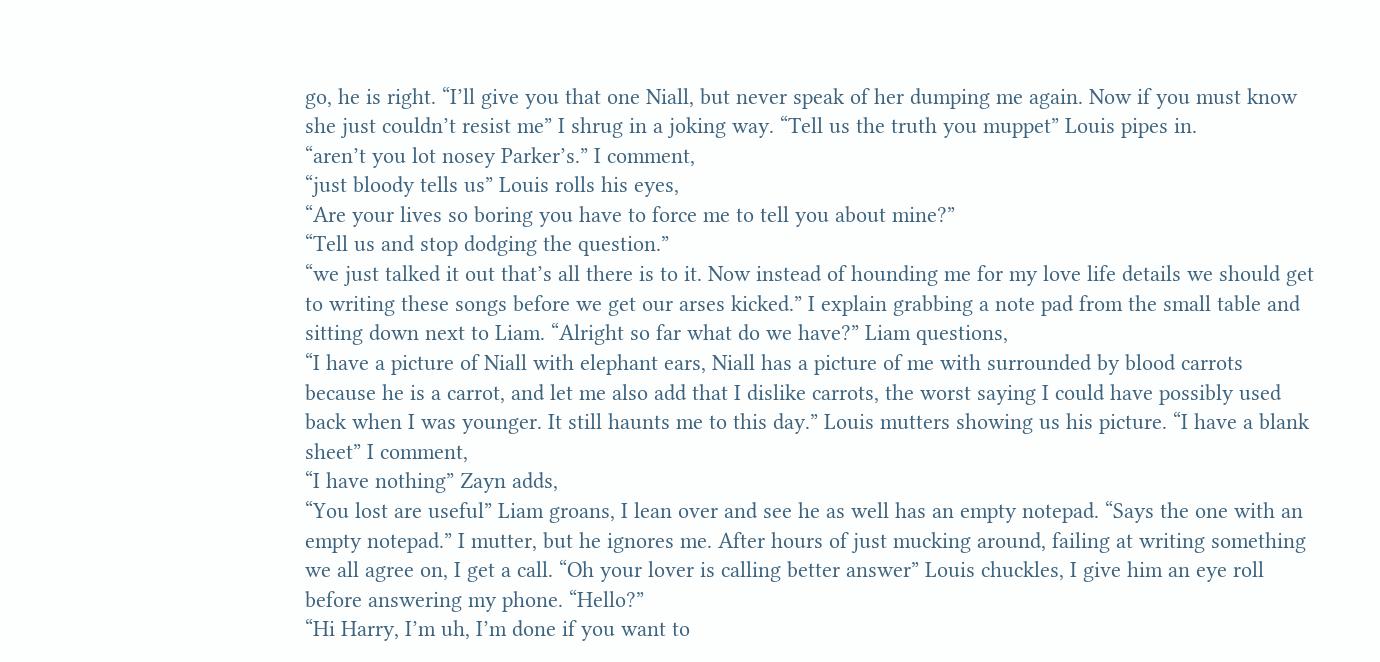go, he is right. “I’ll give you that one Niall, but never speak of her dumping me again. Now if you must know she just couldn’t resist me” I shrug in a joking way. “Tell us the truth you muppet” Louis pipes in.
“aren’t you lot nosey Parker’s.” I comment,
“just bloody tells us” Louis rolls his eyes,
“Are your lives so boring you have to force me to tell you about mine?”
“Tell us and stop dodging the question.”
“we just talked it out that’s all there is to it. Now instead of hounding me for my love life details we should get to writing these songs before we get our arses kicked.” I explain grabbing a note pad from the small table and sitting down next to Liam. “Alright so far what do we have?” Liam questions,
“I have a picture of Niall with elephant ears, Niall has a picture of me with surrounded by blood carrots because he is a carrot, and let me also add that I dislike carrots, the worst saying I could have possibly used back when I was younger. It still haunts me to this day.” Louis mutters showing us his picture. “I have a blank sheet” I comment,
“I have nothing” Zayn adds,
“You lost are useful” Liam groans, I lean over and see he as well has an empty notepad. “Says the one with an empty notepad.” I mutter, but he ignores me. After hours of just mucking around, failing at writing something we all agree on, I get a call. “Oh your lover is calling better answer” Louis chuckles, I give him an eye roll before answering my phone. “Hello?”
“Hi Harry, I’m uh, I’m done if you want to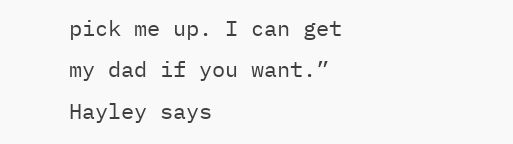pick me up. I can get my dad if you want.” Hayley says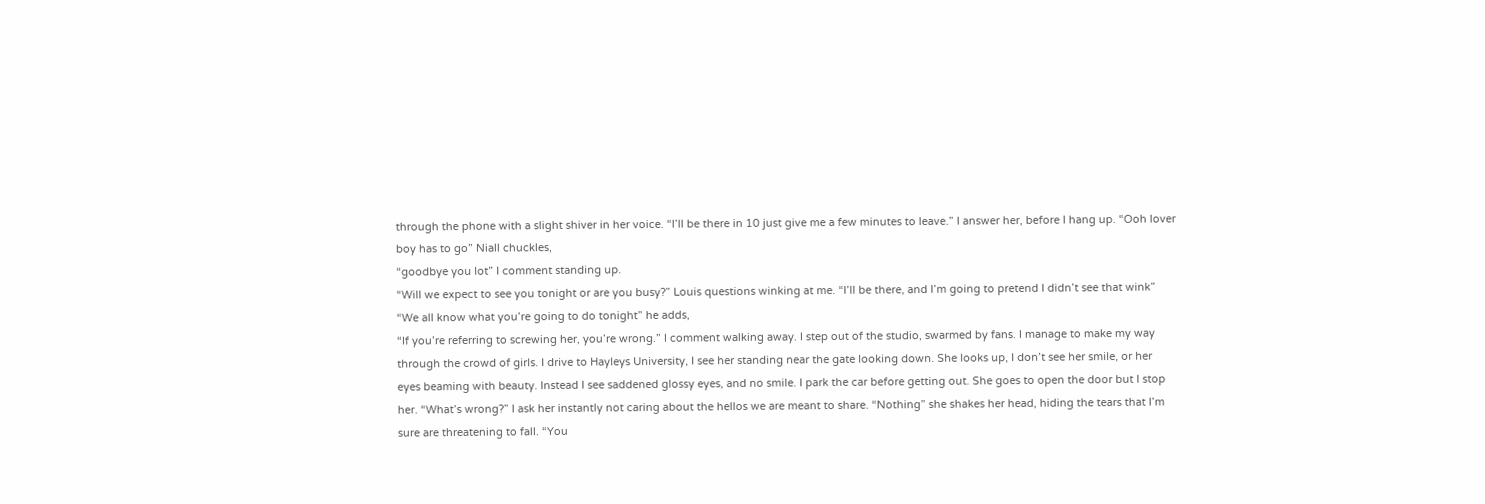through the phone with a slight shiver in her voice. “I’ll be there in 10 just give me a few minutes to leave.” I answer her, before I hang up. “Ooh lover boy has to go” Niall chuckles,
“goodbye you lot” I comment standing up.
“Will we expect to see you tonight or are you busy?” Louis questions winking at me. “I’ll be there, and I’m going to pretend I didn’t see that wink”
“We all know what you’re going to do tonight” he adds,
“If you’re referring to screwing her, you’re wrong.” I comment walking away. I step out of the studio, swarmed by fans. I manage to make my way through the crowd of girls. I drive to Hayleys University, I see her standing near the gate looking down. She looks up, I don’t see her smile, or her eyes beaming with beauty. Instead I see saddened glossy eyes, and no smile. I park the car before getting out. She goes to open the door but I stop her. “What’s wrong?” I ask her instantly not caring about the hellos we are meant to share. “Nothing” she shakes her head, hiding the tears that I’m sure are threatening to fall. “You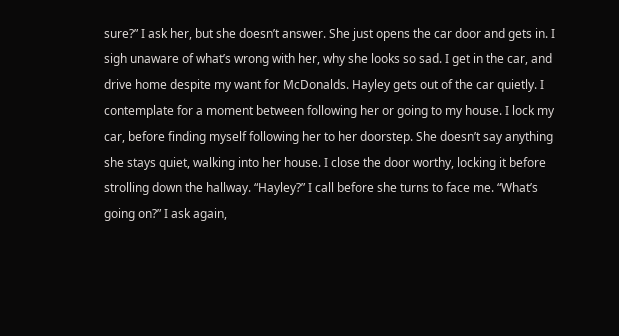sure?” I ask her, but she doesn’t answer. She just opens the car door and gets in. I sigh unaware of what’s wrong with her, why she looks so sad. I get in the car, and drive home despite my want for McDonalds. Hayley gets out of the car quietly. I contemplate for a moment between following her or going to my house. I lock my car, before finding myself following her to her doorstep. She doesn’t say anything she stays quiet, walking into her house. I close the door worthy, locking it before strolling down the hallway. “Hayley?” I call before she turns to face me. “What’s going on?” I ask again,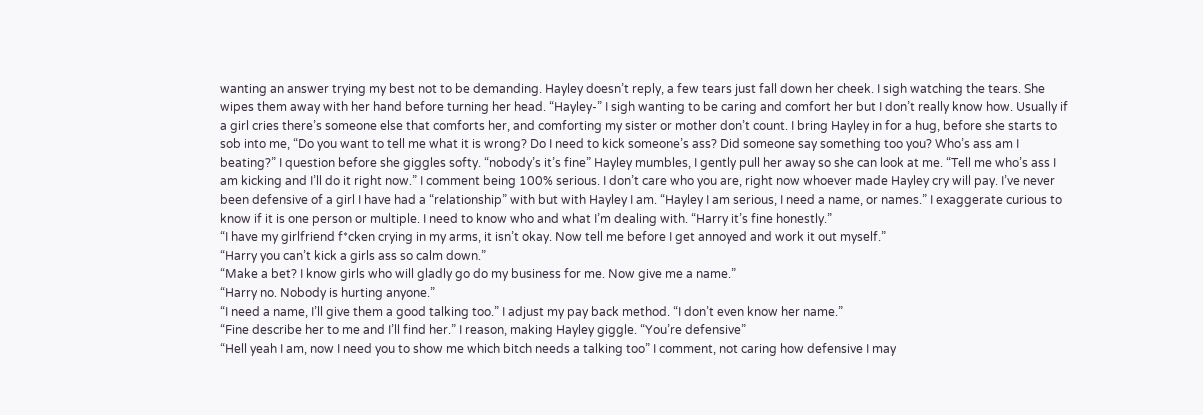wanting an answer trying my best not to be demanding. Hayley doesn’t reply, a few tears just fall down her cheek. I sigh watching the tears. She wipes them away with her hand before turning her head. “Hayley-” I sigh wanting to be caring and comfort her but I don’t really know how. Usually if a girl cries there’s someone else that comforts her, and comforting my sister or mother don’t count. I bring Hayley in for a hug, before she starts to sob into me, “Do you want to tell me what it is wrong? Do I need to kick someone’s ass? Did someone say something too you? Who’s ass am I beating?” I question before she giggles softy. “nobody’s it’s fine” Hayley mumbles, I gently pull her away so she can look at me. “Tell me who’s ass I am kicking and I’ll do it right now.” I comment being 100% serious. I don’t care who you are, right now whoever made Hayley cry will pay. I’ve never been defensive of a girl I have had a “relationship” with but with Hayley I am. “Hayley I am serious, I need a name, or names.” I exaggerate curious to know if it is one person or multiple. I need to know who and what I’m dealing with. “Harry it’s fine honestly.”
“I have my girlfriend f*cken crying in my arms, it isn’t okay. Now tell me before I get annoyed and work it out myself.”
“Harry you can’t kick a girls ass so calm down.”
“Make a bet? I know girls who will gladly go do my business for me. Now give me a name.”
“Harry no. Nobody is hurting anyone.”
“I need a name, I’ll give them a good talking too.” I adjust my pay back method. “I don’t even know her name.”
“Fine describe her to me and I’ll find her.” I reason, making Hayley giggle. “You’re defensive”
“Hell yeah I am, now I need you to show me which bitch needs a talking too” I comment, not caring how defensive I may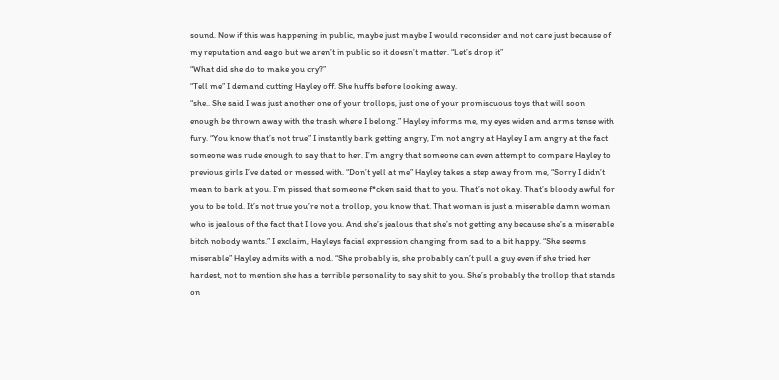sound. Now if this was happening in public, maybe just maybe I would reconsider and not care just because of my reputation and eago but we aren’t in public so it doesn’t matter. “Let’s drop it”
“What did she do to make you cry?”
“Tell me” I demand cutting Hayley off. She huffs before looking away.
“she.. She said I was just another one of your trollops, just one of your promiscuous toys that will soon enough be thrown away with the trash where I belong.” Hayley informs me, my eyes widen and arms tense with fury. “You know that’s not true” I instantly bark getting angry, I’m not angry at Hayley I am angry at the fact someone was rude enough to say that to her. I’m angry that someone can even attempt to compare Hayley to previous girls I’ve dated or messed with. “Don’t yell at me” Hayley takes a step away from me, “Sorry I didn’t mean to bark at you. I’m pissed that someone f*cken said that to you. That’s not okay. That’s bloody awful for you to be told. It’s not true you’re not a trollop, you know that. That woman is just a miserable damn woman who is jealous of the fact that I love you. And she’s jealous that she’s not getting any because she’s a miserable bitch nobody wants.” I exclaim, Hayleys facial expression changing from sad to a bit happy. “She seems miserable” Hayley admits with a nod. “She probably is, she probably can’t pull a guy even if she tried her hardest, not to mention she has a terrible personality to say shit to you. She’s probably the trollop that stands on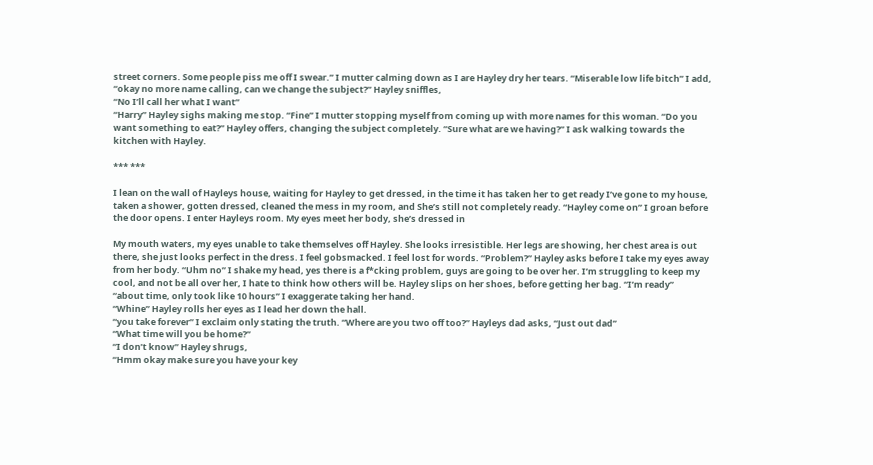street corners. Some people piss me off I swear.” I mutter calming down as I are Hayley dry her tears. “Miserable low life bitch” I add,
“okay no more name calling, can we change the subject?” Hayley sniffles,
“No I’ll call her what I want”
“Harry” Hayley sighs making me stop. “Fine” I mutter stopping myself from coming up with more names for this woman. “Do you want something to eat?” Hayley offers, changing the subject completely. “Sure what are we having?” I ask walking towards the kitchen with Hayley.

*** ***

I lean on the wall of Hayleys house, waiting for Hayley to get dressed, in the time it has taken her to get ready I’ve gone to my house, taken a shower, gotten dressed, cleaned the mess in my room, and She’s still not completely ready. “Hayley come on” I groan before the door opens. I enter Hayleys room. My eyes meet her body, she’s dressed in

My mouth waters, my eyes unable to take themselves off Hayley. She looks irresistible. Her legs are showing, her chest area is out there, she just looks perfect in the dress. I feel gobsmacked. I feel lost for words. “Problem?” Hayley asks before I take my eyes away from her body. “Uhm no” I shake my head, yes there is a f*cking problem, guys are going to be over her. I’m struggling to keep my cool, and not be all over her, I hate to think how others will be. Hayley slips on her shoes, before getting her bag. “I’m ready”
“about time, only took like 10 hours” I exaggerate taking her hand.
“Whine” Hayley rolls her eyes as I lead her down the hall.
“you take forever” I exclaim only stating the truth. “Where are you two off too?” Hayleys dad asks, “Just out dad”
“What time will you be home?”
“I don’t know” Hayley shrugs,
“Hmm okay make sure you have your key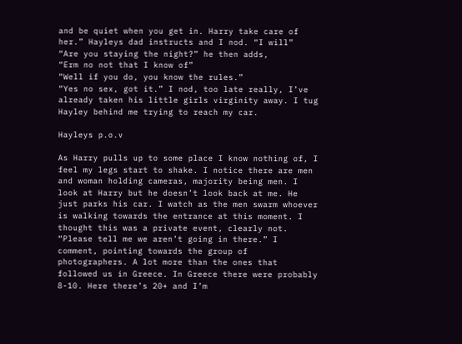and be quiet when you get in. Harry take care of her.” Hayleys dad instructs and I nod. “I will”
“Are you staying the night?” he then adds,
“Erm no not that I know of”
“Well if you do, you know the rules.”
“Yes no sex, got it.” I nod, too late really, I’ve already taken his little girls virginity away. I tug Hayley behind me trying to reach my car.

Hayleys p.o.v

As Harry pulls up to some place I know nothing of, I feel my legs start to shake. I notice there are men and woman holding cameras, majority being men. I look at Harry but he doesn’t look back at me. He just parks his car. I watch as the men swarm whoever is walking towards the entrance at this moment. I thought this was a private event, clearly not. “Please tell me we aren’t going in there.” I comment, pointing towards the group of photographers. A lot more than the ones that followed us in Greece. In Greece there were probably 8-10. Here there’s 20+ and I’m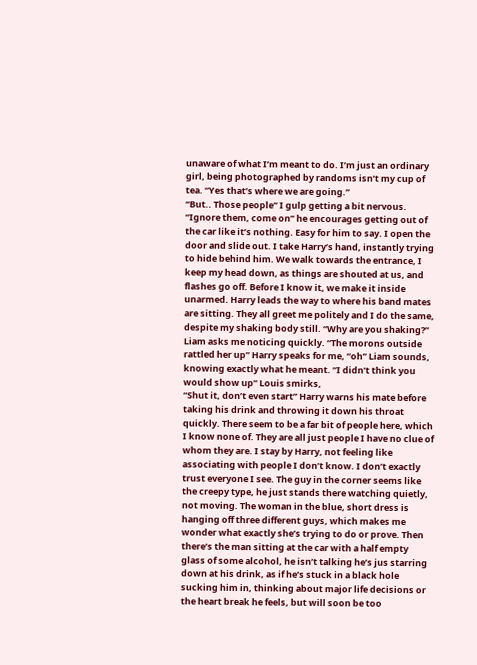unaware of what I’m meant to do. I’m just an ordinary girl, being photographed by randoms isn’t my cup of tea. “Yes that’s where we are going.”
“But.. Those people” I gulp getting a bit nervous.
“Ignore them, come on” he encourages getting out of the car like it’s nothing. Easy for him to say. I open the door and slide out. I take Harry’s hand, instantly trying to hide behind him. We walk towards the entrance, I keep my head down, as things are shouted at us, and flashes go off. Before I know it, we make it inside unarmed. Harry leads the way to where his band mates are sitting. They all greet me politely and I do the same, despite my shaking body still. “Why are you shaking?” Liam asks me noticing quickly. “The morons outside rattled her up” Harry speaks for me, “oh” Liam sounds, knowing exactly what he meant. “I didn’t think you would show up” Louis smirks,
“Shut it, don’t even start” Harry warns his mate before taking his drink and throwing it down his throat quickly. There seem to be a far bit of people here, which I know none of. They are all just people I have no clue of whom they are. I stay by Harry, not feeling like associating with people I don’t know. I don’t exactly trust everyone I see. The guy in the corner seems like the creepy type, he just stands there watching quietly, not moving. The woman in the blue, short dress is hanging off three different guys, which makes me wonder what exactly she’s trying to do or prove. Then there’s the man sitting at the car with a half empty glass of some alcohol, he isn’t talking he’s jus starring down at his drink, as if he’s stuck in a black hole sucking him in, thinking about major life decisions or the heart break he feels, but will soon be too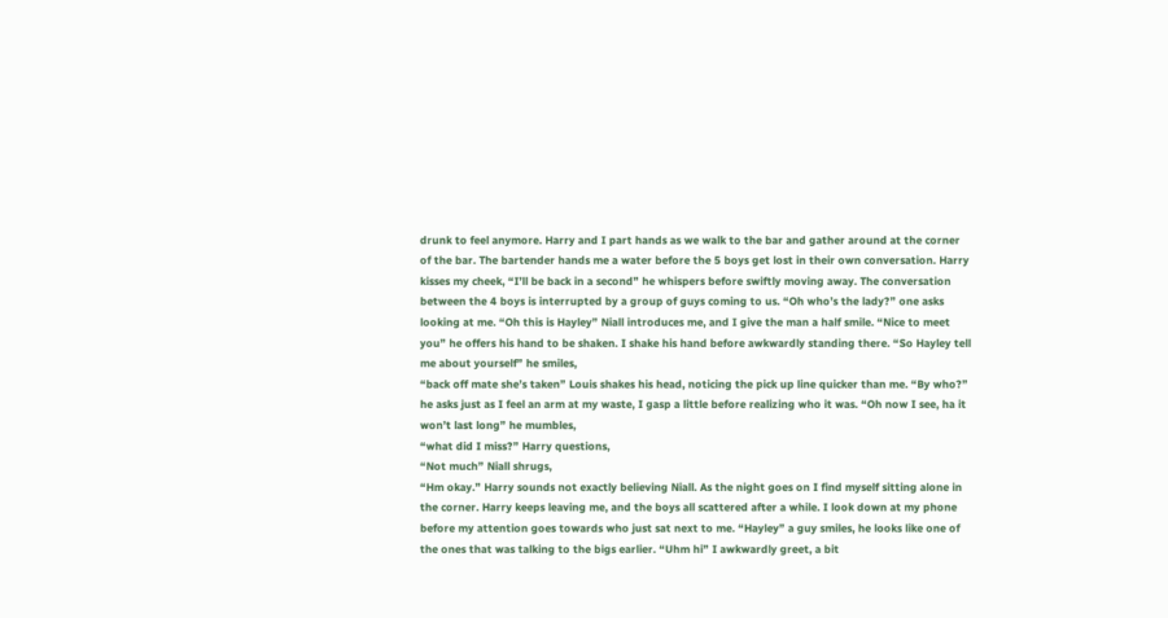drunk to feel anymore. Harry and I part hands as we walk to the bar and gather around at the corner of the bar. The bartender hands me a water before the 5 boys get lost in their own conversation. Harry kisses my cheek, “I’ll be back in a second” he whispers before swiftly moving away. The conversation between the 4 boys is interrupted by a group of guys coming to us. “Oh who’s the lady?” one asks looking at me. “Oh this is Hayley” Niall introduces me, and I give the man a half smile. “Nice to meet you” he offers his hand to be shaken. I shake his hand before awkwardly standing there. “So Hayley tell me about yourself” he smiles,
“back off mate she’s taken” Louis shakes his head, noticing the pick up line quicker than me. “By who?” he asks just as I feel an arm at my waste, I gasp a little before realizing who it was. “Oh now I see, ha it won’t last long” he mumbles,
“what did I miss?” Harry questions,
“Not much” Niall shrugs,
“Hm okay.” Harry sounds not exactly believing Niall. As the night goes on I find myself sitting alone in the corner. Harry keeps leaving me, and the boys all scattered after a while. I look down at my phone before my attention goes towards who just sat next to me. “Hayley” a guy smiles, he looks like one of the ones that was talking to the bigs earlier. “Uhm hi” I awkwardly greet, a bit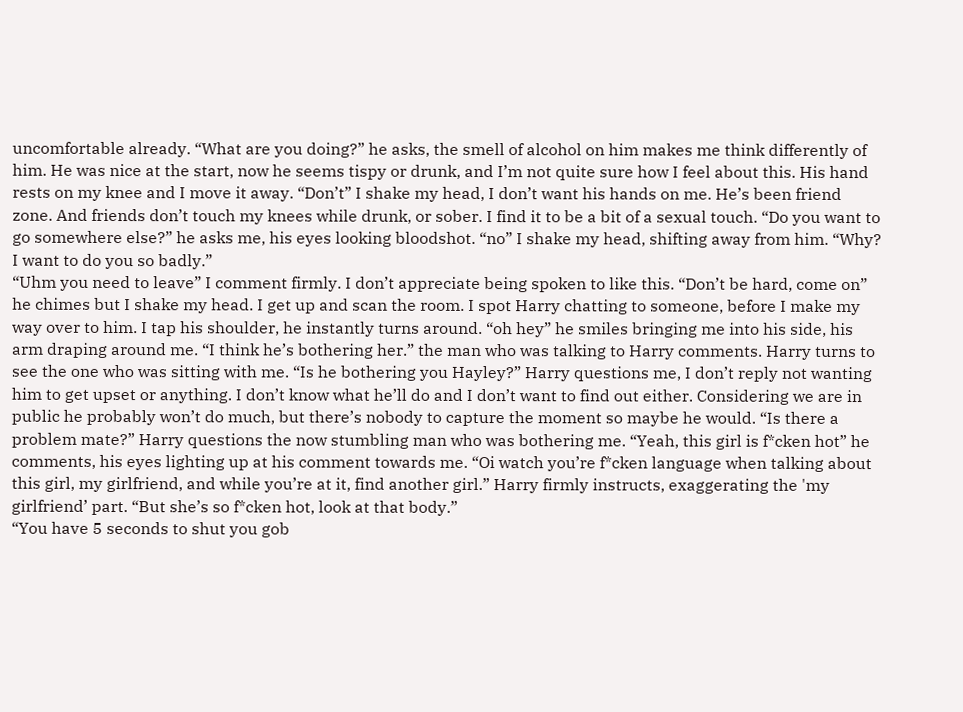uncomfortable already. “What are you doing?” he asks, the smell of alcohol on him makes me think differently of him. He was nice at the start, now he seems tispy or drunk, and I’m not quite sure how I feel about this. His hand rests on my knee and I move it away. “Don’t” I shake my head, I don’t want his hands on me. He’s been friend zone. And friends don’t touch my knees while drunk, or sober. I find it to be a bit of a sexual touch. “Do you want to go somewhere else?” he asks me, his eyes looking bloodshot. “no” I shake my head, shifting away from him. “Why? I want to do you so badly.”
“Uhm you need to leave” I comment firmly. I don’t appreciate being spoken to like this. “Don’t be hard, come on” he chimes but I shake my head. I get up and scan the room. I spot Harry chatting to someone, before I make my way over to him. I tap his shoulder, he instantly turns around. “oh hey” he smiles bringing me into his side, his arm draping around me. “I think he’s bothering her.” the man who was talking to Harry comments. Harry turns to see the one who was sitting with me. “Is he bothering you Hayley?” Harry questions me, I don’t reply not wanting him to get upset or anything. I don’t know what he’ll do and I don’t want to find out either. Considering we are in public he probably won’t do much, but there’s nobody to capture the moment so maybe he would. “Is there a problem mate?” Harry questions the now stumbling man who was bothering me. “Yeah, this girl is f*cken hot” he comments, his eyes lighting up at his comment towards me. “Oi watch you’re f*cken language when talking about this girl, my girlfriend, and while you’re at it, find another girl.” Harry firmly instructs, exaggerating the 'my girlfriend’ part. “But she’s so f*cken hot, look at that body.”
“You have 5 seconds to shut you gob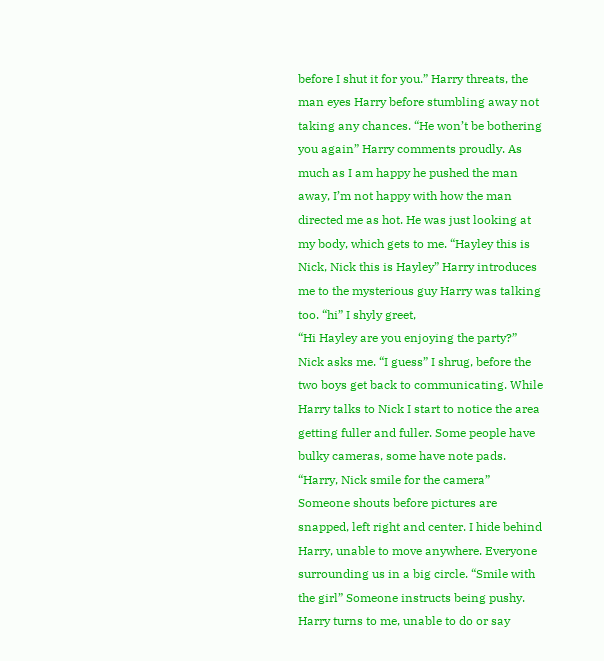before I shut it for you.” Harry threats, the man eyes Harry before stumbling away not taking any chances. “He won’t be bothering you again” Harry comments proudly. As much as I am happy he pushed the man away, I’m not happy with how the man directed me as hot. He was just looking at my body, which gets to me. “Hayley this is Nick, Nick this is Hayley” Harry introduces me to the mysterious guy Harry was talking too. “hi” I shyly greet,
“Hi Hayley are you enjoying the party?” Nick asks me. “I guess” I shrug, before the two boys get back to communicating. While Harry talks to Nick I start to notice the area getting fuller and fuller. Some people have bulky cameras, some have note pads. “Harry, Nick smile for the camera” Someone shouts before pictures are snapped, left right and center. I hide behind Harry, unable to move anywhere. Everyone surrounding us in a big circle. “Smile with the girl” Someone instructs being pushy. Harry turns to me, unable to do or say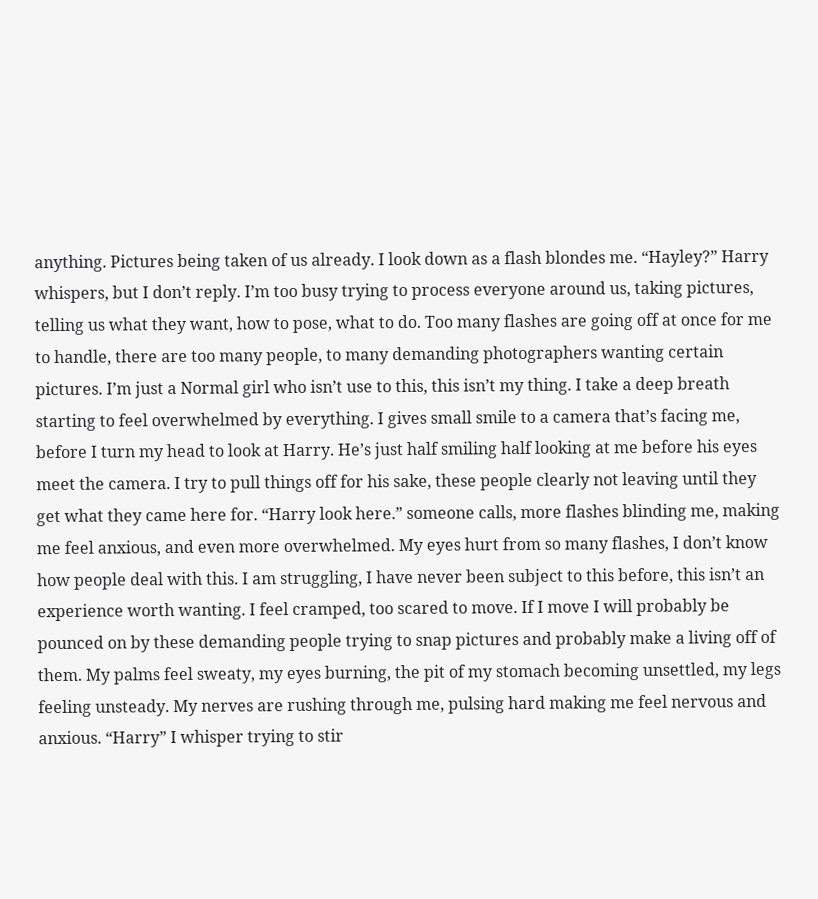anything. Pictures being taken of us already. I look down as a flash blondes me. “Hayley?” Harry whispers, but I don’t reply. I’m too busy trying to process everyone around us, taking pictures, telling us what they want, how to pose, what to do. Too many flashes are going off at once for me to handle, there are too many people, to many demanding photographers wanting certain pictures. I’m just a Normal girl who isn’t use to this, this isn’t my thing. I take a deep breath starting to feel overwhelmed by everything. I gives small smile to a camera that’s facing me, before I turn my head to look at Harry. He’s just half smiling half looking at me before his eyes meet the camera. I try to pull things off for his sake, these people clearly not leaving until they get what they came here for. “Harry look here.” someone calls, more flashes blinding me, making me feel anxious, and even more overwhelmed. My eyes hurt from so many flashes, I don’t know how people deal with this. I am struggling, I have never been subject to this before, this isn’t an experience worth wanting. I feel cramped, too scared to move. If I move I will probably be pounced on by these demanding people trying to snap pictures and probably make a living off of them. My palms feel sweaty, my eyes burning, the pit of my stomach becoming unsettled, my legs feeling unsteady. My nerves are rushing through me, pulsing hard making me feel nervous and anxious. “Harry” I whisper trying to stir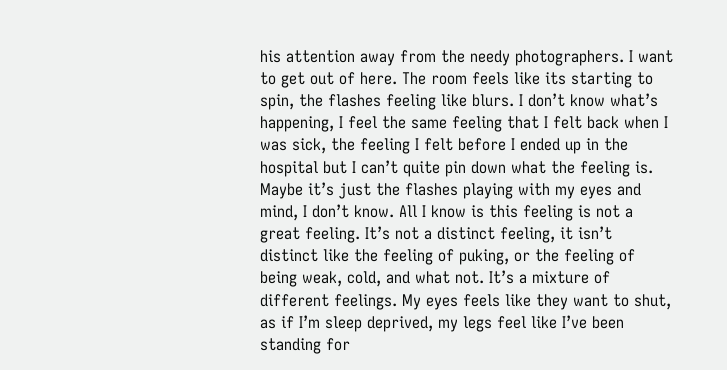his attention away from the needy photographers. I want to get out of here. The room feels like its starting to spin, the flashes feeling like blurs. I don’t know what’s happening, I feel the same feeling that I felt back when I was sick, the feeling I felt before I ended up in the hospital but I can’t quite pin down what the feeling is. Maybe it’s just the flashes playing with my eyes and mind, I don’t know. All I know is this feeling is not a great feeling. It’s not a distinct feeling, it isn’t distinct like the feeling of puking, or the feeling of being weak, cold, and what not. It’s a mixture of different feelings. My eyes feels like they want to shut, as if I’m sleep deprived, my legs feel like I’ve been standing for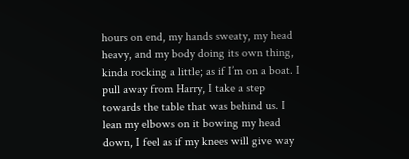hours on end, my hands sweaty, my head heavy, and my body doing its own thing, kinda rocking a little; as if I’m on a boat. I pull away from Harry, I take a step towards the table that was behind us. I lean my elbows on it bowing my head down, I feel as if my knees will give way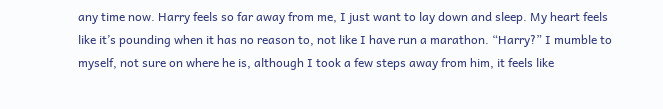any time now. Harry feels so far away from me, I just want to lay down and sleep. My heart feels like it’s pounding when it has no reason to, not like I have run a marathon. “Harry?” I mumble to myself, not sure on where he is, although I took a few steps away from him, it feels like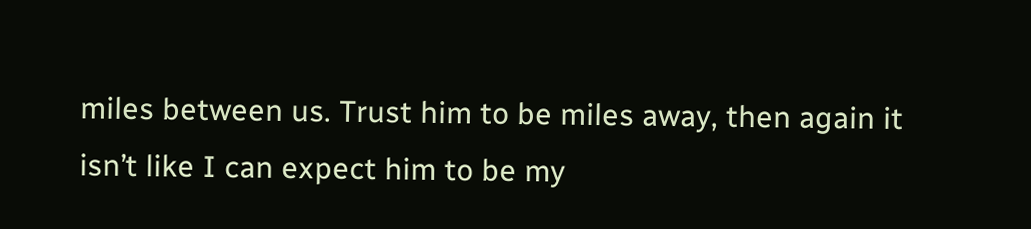miles between us. Trust him to be miles away, then again it isn’t like I can expect him to be my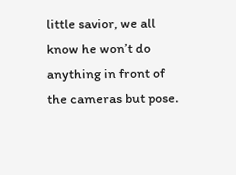little savior, we all know he won’t do anything in front of the cameras but pose.